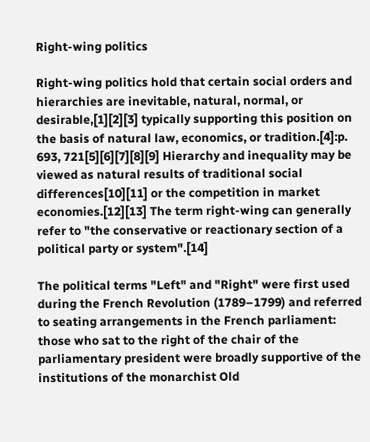Right-wing politics

Right-wing politics hold that certain social orders and hierarchies are inevitable, natural, normal, or desirable,[1][2][3] typically supporting this position on the basis of natural law, economics, or tradition.[4]:p. 693, 721[5][6][7][8][9] Hierarchy and inequality may be viewed as natural results of traditional social differences[10][11] or the competition in market economies.[12][13] The term right-wing can generally refer to "the conservative or reactionary section of a political party or system".[14]

The political terms "Left" and "Right" were first used during the French Revolution (1789–1799) and referred to seating arrangements in the French parliament: those who sat to the right of the chair of the parliamentary president were broadly supportive of the institutions of the monarchist Old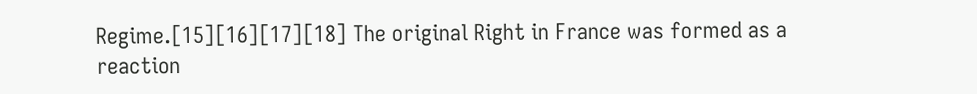Regime.[15][16][17][18] The original Right in France was formed as a reaction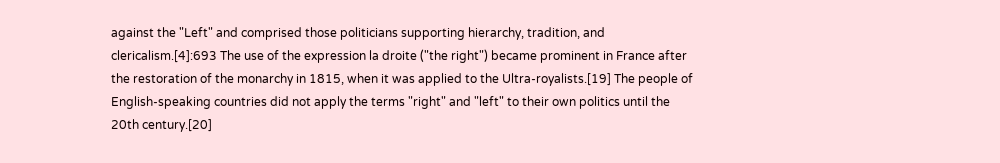against the "Left" and comprised those politicians supporting hierarchy, tradition, and clericalism.[4]:693 The use of the expression la droite ("the right") became prominent in France after the restoration of the monarchy in 1815, when it was applied to the Ultra-royalists.[19] The people of English-speaking countries did not apply the terms "right" and "left" to their own politics until the 20th century.[20]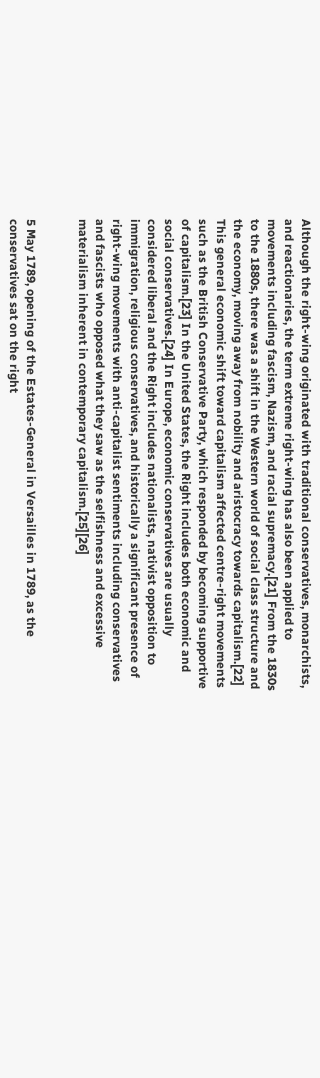Although the right-wing originated with traditional conservatives, monarchists, and reactionaries, the term extreme right-wing has also been applied to movements including fascism, Nazism, and racial supremacy.[21] From the 1830s to the 1880s, there was a shift in the Western world of social class structure and the economy, moving away from nobility and aristocracy towards capitalism.[22] This general economic shift toward capitalism affected centre-right movements such as the British Conservative Party, which responded by becoming supportive of capitalism.[23] In the United States, the Right includes both economic and social conservatives.[24] In Europe, economic conservatives are usually considered liberal and the Right includes nationalists, nativist opposition to immigration, religious conservatives, and historically a significant presence of right-wing movements with anti-capitalist sentiments including conservatives and fascists who opposed what they saw as the selfishness and excessive materialism inherent in contemporary capitalism.[25][26]


5 May 1789, opening of the Estates-General in Versailles in 1789, as the conservatives sat on the right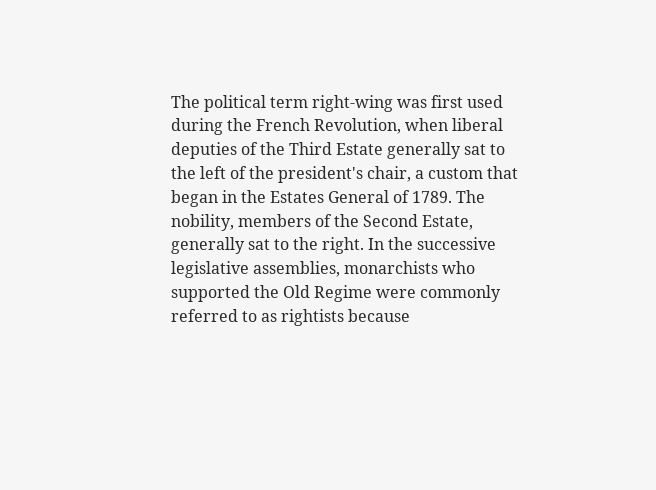The political term right-wing was first used during the French Revolution, when liberal deputies of the Third Estate generally sat to the left of the president's chair, a custom that began in the Estates General of 1789. The nobility, members of the Second Estate, generally sat to the right. In the successive legislative assemblies, monarchists who supported the Old Regime were commonly referred to as rightists because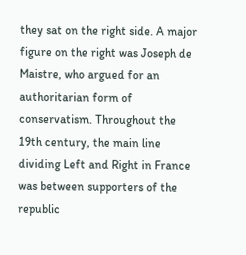they sat on the right side. A major figure on the right was Joseph de Maistre, who argued for an authoritarian form of conservatism. Throughout the 19th century, the main line dividing Left and Right in France was between supporters of the republic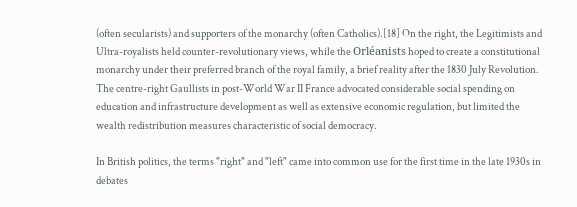(often secularists) and supporters of the monarchy (often Catholics).[18] On the right, the Legitimists and Ultra-royalists held counter-revolutionary views, while the Orléanists hoped to create a constitutional monarchy under their preferred branch of the royal family, a brief reality after the 1830 July Revolution. The centre-right Gaullists in post-World War II France advocated considerable social spending on education and infrastructure development as well as extensive economic regulation, but limited the wealth redistribution measures characteristic of social democracy.

In British politics, the terms "right" and "left" came into common use for the first time in the late 1930s in debates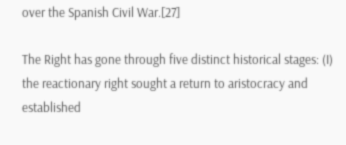over the Spanish Civil War.[27]

The Right has gone through five distinct historical stages: (I) the reactionary right sought a return to aristocracy and established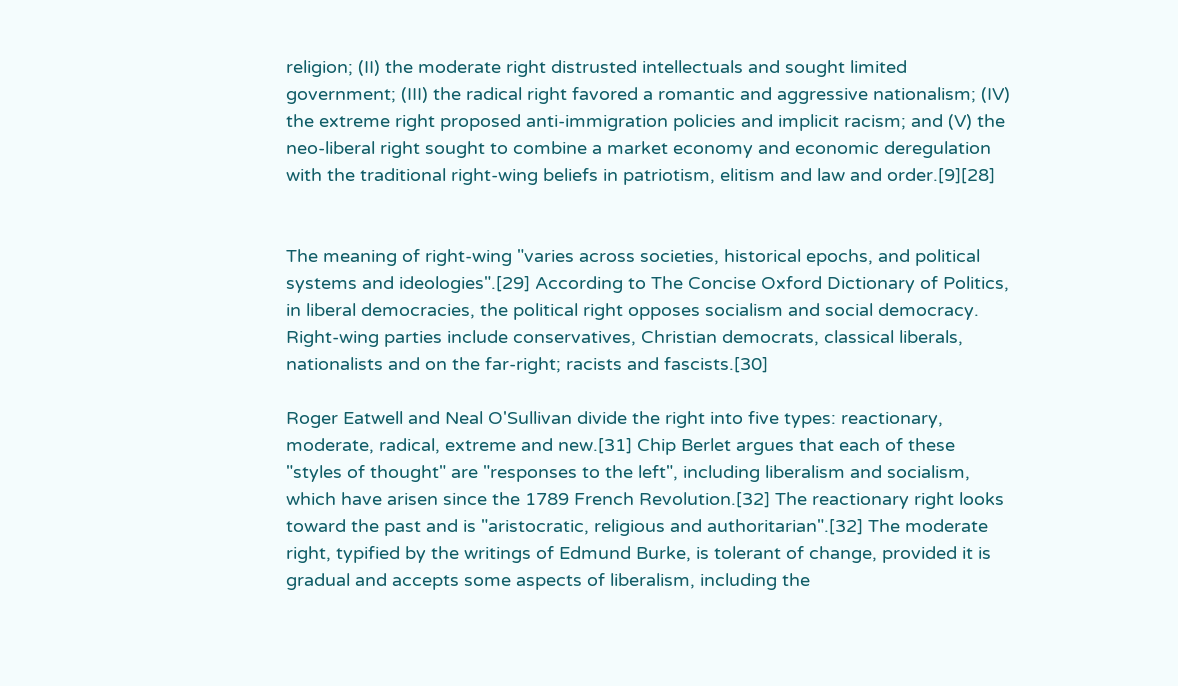religion; (II) the moderate right distrusted intellectuals and sought limited government; (III) the radical right favored a romantic and aggressive nationalism; (IV) the extreme right proposed anti-immigration policies and implicit racism; and (V) the neo-liberal right sought to combine a market economy and economic deregulation with the traditional right-wing beliefs in patriotism, elitism and law and order.[9][28]


The meaning of right-wing "varies across societies, historical epochs, and political systems and ideologies".[29] According to The Concise Oxford Dictionary of Politics, in liberal democracies, the political right opposes socialism and social democracy. Right-wing parties include conservatives, Christian democrats, classical liberals, nationalists and on the far-right; racists and fascists.[30]

Roger Eatwell and Neal O'Sullivan divide the right into five types: reactionary, moderate, radical, extreme and new.[31] Chip Berlet argues that each of these "styles of thought" are "responses to the left", including liberalism and socialism, which have arisen since the 1789 French Revolution.[32] The reactionary right looks toward the past and is "aristocratic, religious and authoritarian".[32] The moderate right, typified by the writings of Edmund Burke, is tolerant of change, provided it is gradual and accepts some aspects of liberalism, including the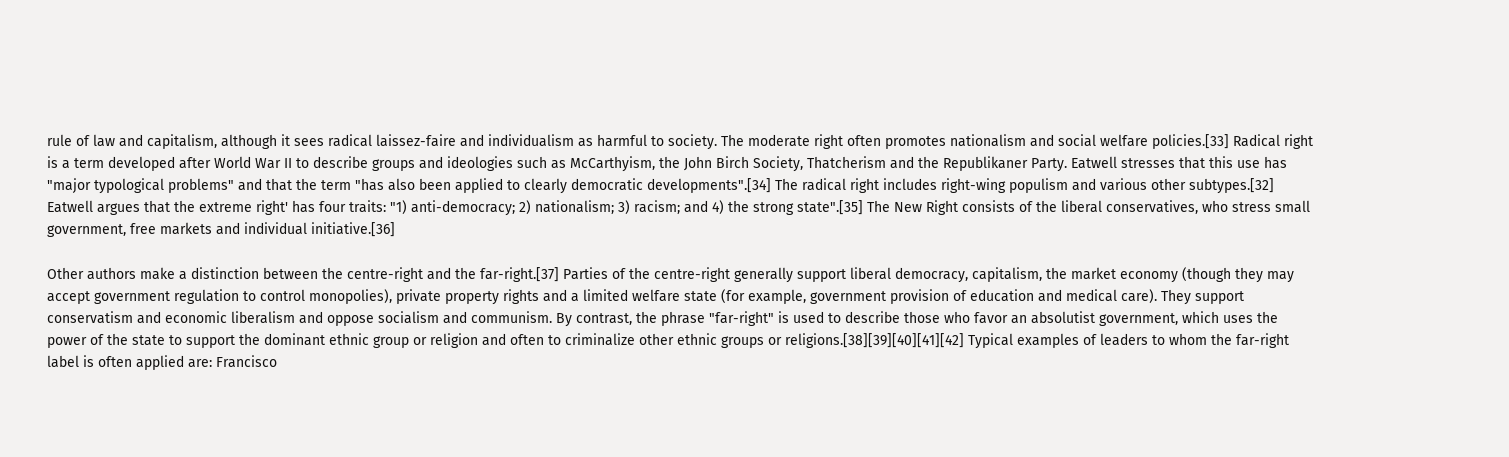rule of law and capitalism, although it sees radical laissez-faire and individualism as harmful to society. The moderate right often promotes nationalism and social welfare policies.[33] Radical right is a term developed after World War II to describe groups and ideologies such as McCarthyism, the John Birch Society, Thatcherism and the Republikaner Party. Eatwell stresses that this use has "major typological problems" and that the term "has also been applied to clearly democratic developments".[34] The radical right includes right-wing populism and various other subtypes.[32] Eatwell argues that the extreme right' has four traits: "1) anti-democracy; 2) nationalism; 3) racism; and 4) the strong state".[35] The New Right consists of the liberal conservatives, who stress small government, free markets and individual initiative.[36]

Other authors make a distinction between the centre-right and the far-right.[37] Parties of the centre-right generally support liberal democracy, capitalism, the market economy (though they may accept government regulation to control monopolies), private property rights and a limited welfare state (for example, government provision of education and medical care). They support conservatism and economic liberalism and oppose socialism and communism. By contrast, the phrase "far-right" is used to describe those who favor an absolutist government, which uses the power of the state to support the dominant ethnic group or religion and often to criminalize other ethnic groups or religions.[38][39][40][41][42] Typical examples of leaders to whom the far-right label is often applied are: Francisco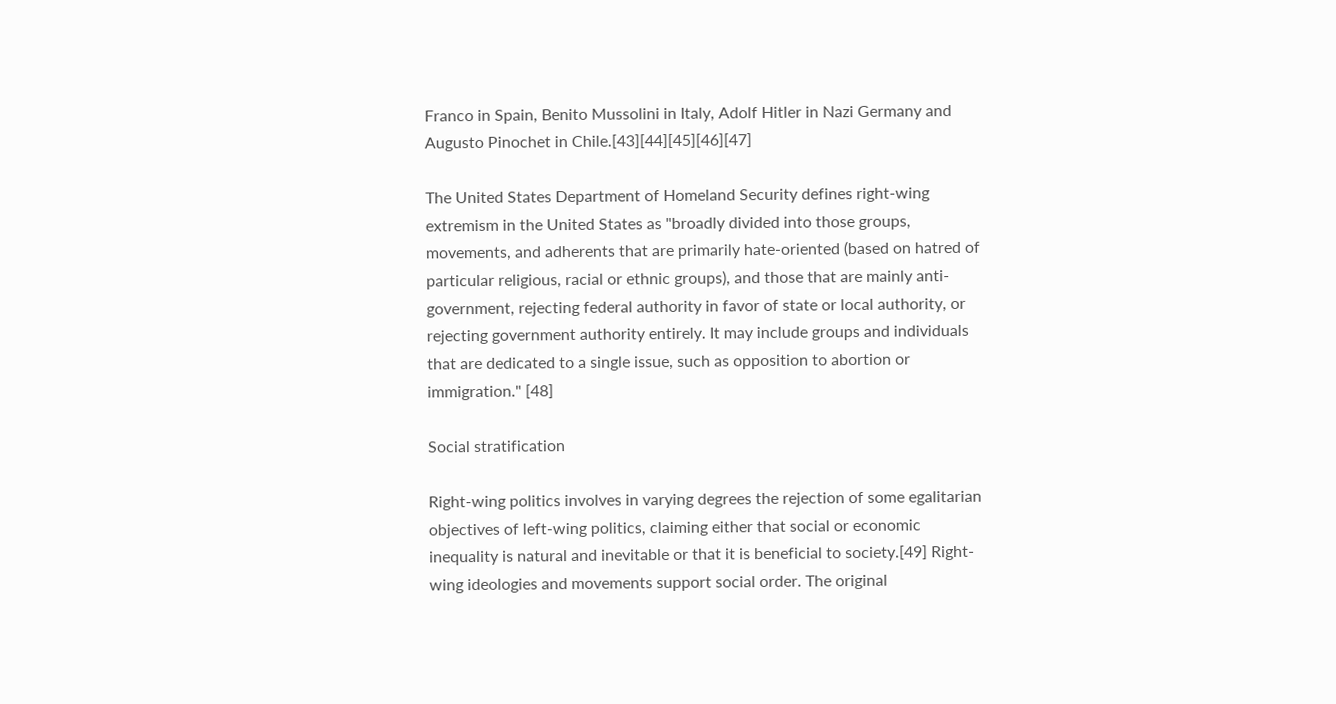Franco in Spain, Benito Mussolini in Italy, Adolf Hitler in Nazi Germany and Augusto Pinochet in Chile.[43][44][45][46][47]

The United States Department of Homeland Security defines right-wing extremism in the United States as "broadly divided into those groups, movements, and adherents that are primarily hate-oriented (based on hatred of particular religious, racial or ethnic groups), and those that are mainly anti-government, rejecting federal authority in favor of state or local authority, or rejecting government authority entirely. It may include groups and individuals that are dedicated to a single issue, such as opposition to abortion or immigration." [48]

Social stratification

Right-wing politics involves in varying degrees the rejection of some egalitarian objectives of left-wing politics, claiming either that social or economic inequality is natural and inevitable or that it is beneficial to society.[49] Right-wing ideologies and movements support social order. The original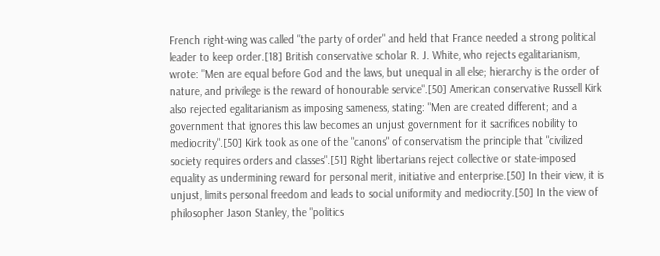French right-wing was called "the party of order" and held that France needed a strong political leader to keep order.[18] British conservative scholar R. J. White, who rejects egalitarianism, wrote: "Men are equal before God and the laws, but unequal in all else; hierarchy is the order of nature, and privilege is the reward of honourable service".[50] American conservative Russell Kirk also rejected egalitarianism as imposing sameness, stating: "Men are created different; and a government that ignores this law becomes an unjust government for it sacrifices nobility to mediocrity".[50] Kirk took as one of the "canons" of conservatism the principle that "civilized society requires orders and classes".[51] Right libertarians reject collective or state-imposed equality as undermining reward for personal merit, initiative and enterprise.[50] In their view, it is unjust, limits personal freedom and leads to social uniformity and mediocrity.[50] In the view of philosopher Jason Stanley, the "politics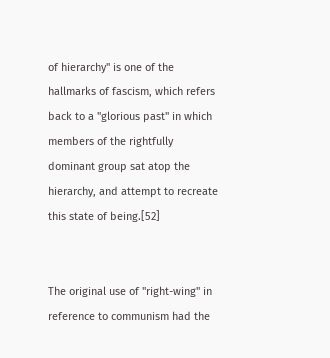of hierarchy" is one of the hallmarks of fascism, which refers back to a "glorious past" in which members of the rightfully dominant group sat atop the hierarchy, and attempt to recreate this state of being.[52]


The original use of "right-wing" in reference to communism had the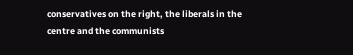conservatives on the right, the liberals in the centre and the communists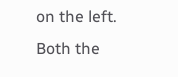on the left. Both the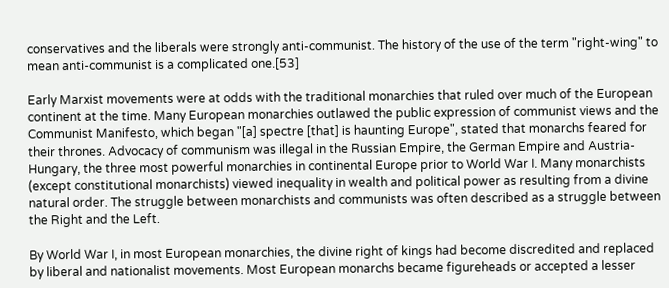conservatives and the liberals were strongly anti-communist. The history of the use of the term "right-wing" to mean anti-communist is a complicated one.[53]

Early Marxist movements were at odds with the traditional monarchies that ruled over much of the European continent at the time. Many European monarchies outlawed the public expression of communist views and the Communist Manifesto, which began "[a] spectre [that] is haunting Europe", stated that monarchs feared for their thrones. Advocacy of communism was illegal in the Russian Empire, the German Empire and Austria-Hungary, the three most powerful monarchies in continental Europe prior to World War I. Many monarchists (except constitutional monarchists) viewed inequality in wealth and political power as resulting from a divine natural order. The struggle between monarchists and communists was often described as a struggle between the Right and the Left.

By World War I, in most European monarchies, the divine right of kings had become discredited and replaced by liberal and nationalist movements. Most European monarchs became figureheads or accepted a lesser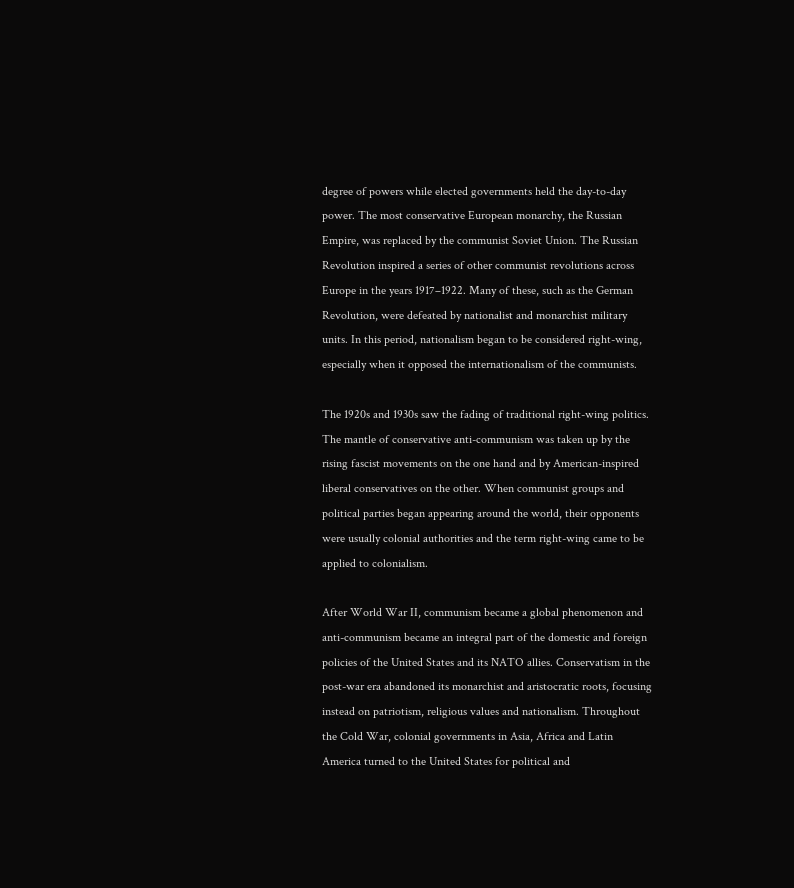degree of powers while elected governments held the day-to-day power. The most conservative European monarchy, the Russian Empire, was replaced by the communist Soviet Union. The Russian Revolution inspired a series of other communist revolutions across Europe in the years 1917–1922. Many of these, such as the German Revolution, were defeated by nationalist and monarchist military units. In this period, nationalism began to be considered right-wing, especially when it opposed the internationalism of the communists.

The 1920s and 1930s saw the fading of traditional right-wing politics. The mantle of conservative anti-communism was taken up by the rising fascist movements on the one hand and by American-inspired liberal conservatives on the other. When communist groups and political parties began appearing around the world, their opponents were usually colonial authorities and the term right-wing came to be applied to colonialism.

After World War II, communism became a global phenomenon and anti-communism became an integral part of the domestic and foreign policies of the United States and its NATO allies. Conservatism in the post-war era abandoned its monarchist and aristocratic roots, focusing instead on patriotism, religious values and nationalism. Throughout the Cold War, colonial governments in Asia, Africa and Latin America turned to the United States for political and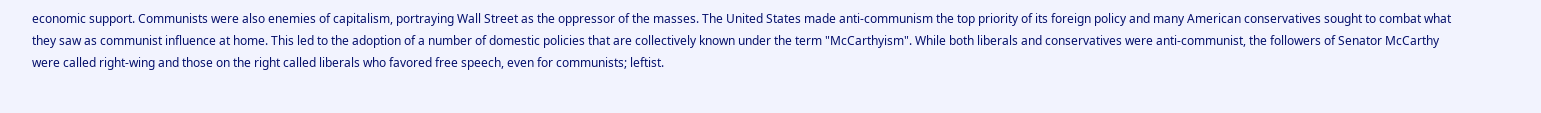economic support. Communists were also enemies of capitalism, portraying Wall Street as the oppressor of the masses. The United States made anti-communism the top priority of its foreign policy and many American conservatives sought to combat what they saw as communist influence at home. This led to the adoption of a number of domestic policies that are collectively known under the term "McCarthyism". While both liberals and conservatives were anti-communist, the followers of Senator McCarthy were called right-wing and those on the right called liberals who favored free speech, even for communists; leftist.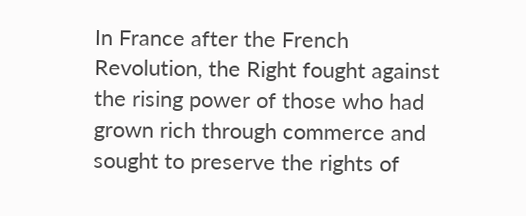In France after the French Revolution, the Right fought against the rising power of those who had grown rich through commerce and sought to preserve the rights of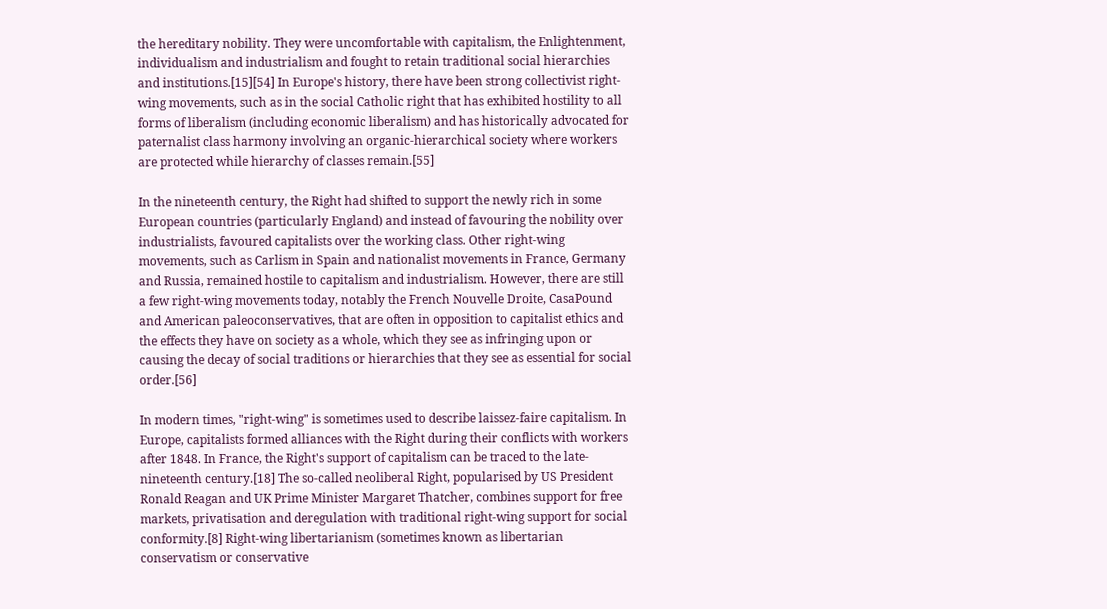the hereditary nobility. They were uncomfortable with capitalism, the Enlightenment, individualism and industrialism and fought to retain traditional social hierarchies and institutions.[15][54] In Europe's history, there have been strong collectivist right-wing movements, such as in the social Catholic right that has exhibited hostility to all forms of liberalism (including economic liberalism) and has historically advocated for paternalist class harmony involving an organic-hierarchical society where workers are protected while hierarchy of classes remain.[55]

In the nineteenth century, the Right had shifted to support the newly rich in some European countries (particularly England) and instead of favouring the nobility over industrialists, favoured capitalists over the working class. Other right-wing movements, such as Carlism in Spain and nationalist movements in France, Germany and Russia, remained hostile to capitalism and industrialism. However, there are still a few right-wing movements today, notably the French Nouvelle Droite, CasaPound and American paleoconservatives, that are often in opposition to capitalist ethics and the effects they have on society as a whole, which they see as infringing upon or causing the decay of social traditions or hierarchies that they see as essential for social order.[56]

In modern times, "right-wing" is sometimes used to describe laissez-faire capitalism. In Europe, capitalists formed alliances with the Right during their conflicts with workers after 1848. In France, the Right's support of capitalism can be traced to the late-nineteenth century.[18] The so-called neoliberal Right, popularised by US President Ronald Reagan and UK Prime Minister Margaret Thatcher, combines support for free markets, privatisation and deregulation with traditional right-wing support for social conformity.[8] Right-wing libertarianism (sometimes known as libertarian conservatism or conservative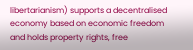libertarianism) supports a decentralised economy based on economic freedom and holds property rights, free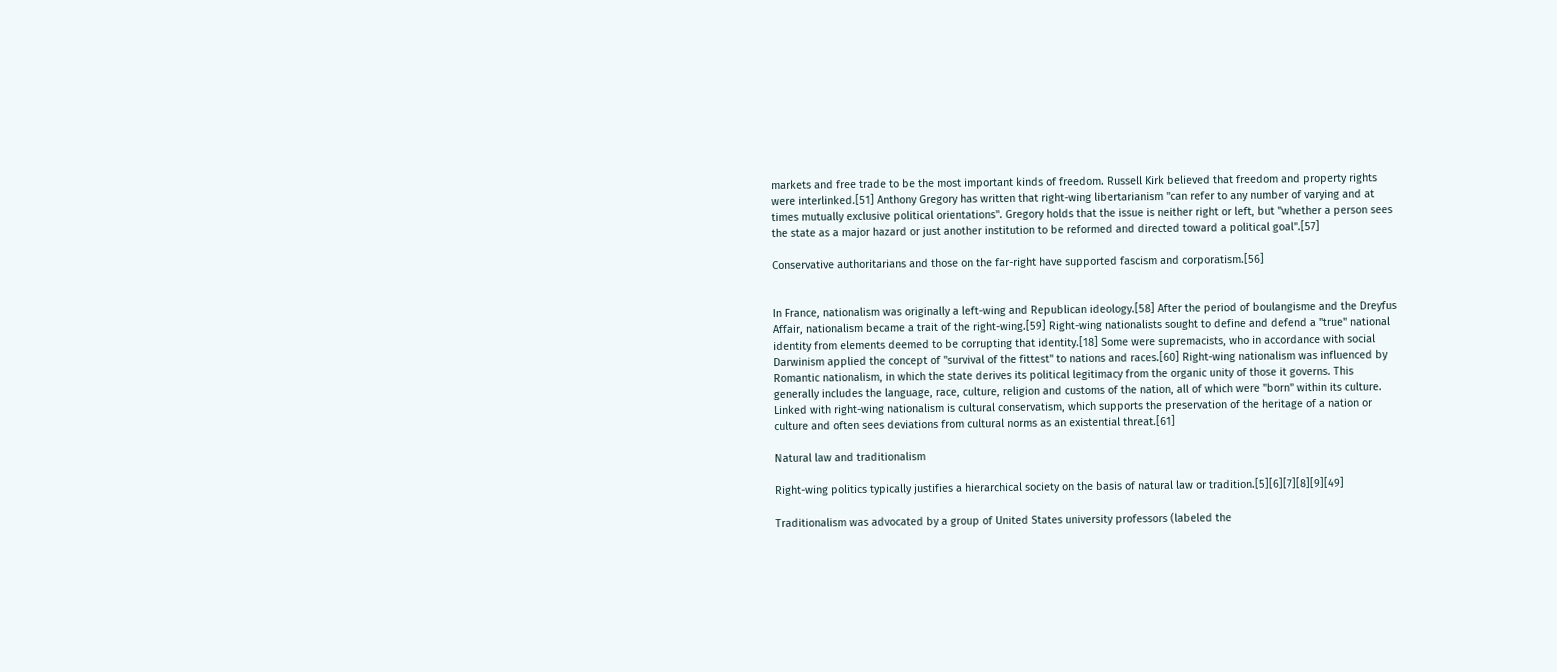markets and free trade to be the most important kinds of freedom. Russell Kirk believed that freedom and property rights were interlinked.[51] Anthony Gregory has written that right-wing libertarianism "can refer to any number of varying and at times mutually exclusive political orientations". Gregory holds that the issue is neither right or left, but "whether a person sees the state as a major hazard or just another institution to be reformed and directed toward a political goal".[57]

Conservative authoritarians and those on the far-right have supported fascism and corporatism.[56]


In France, nationalism was originally a left-wing and Republican ideology.[58] After the period of boulangisme and the Dreyfus Affair, nationalism became a trait of the right-wing.[59] Right-wing nationalists sought to define and defend a "true" national identity from elements deemed to be corrupting that identity.[18] Some were supremacists, who in accordance with social Darwinism applied the concept of "survival of the fittest" to nations and races.[60] Right-wing nationalism was influenced by Romantic nationalism, in which the state derives its political legitimacy from the organic unity of those it governs. This generally includes the language, race, culture, religion and customs of the nation, all of which were "born" within its culture. Linked with right-wing nationalism is cultural conservatism, which supports the preservation of the heritage of a nation or culture and often sees deviations from cultural norms as an existential threat.[61]

Natural law and traditionalism

Right-wing politics typically justifies a hierarchical society on the basis of natural law or tradition.[5][6][7][8][9][49]

Traditionalism was advocated by a group of United States university professors (labeled the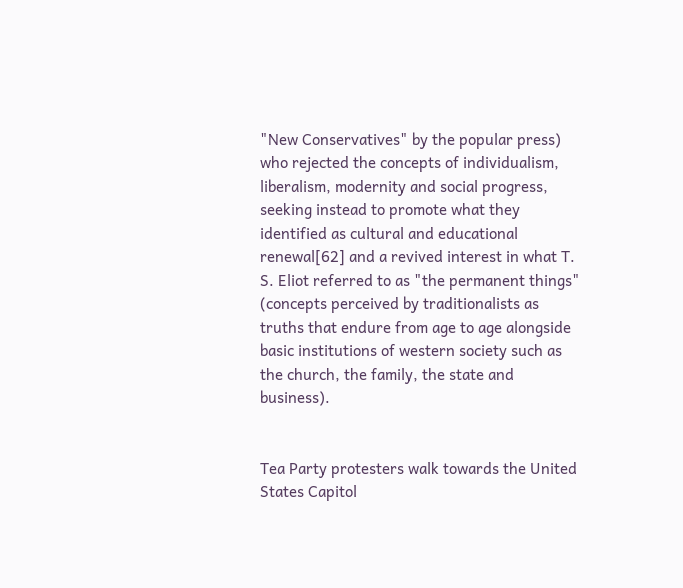"New Conservatives" by the popular press) who rejected the concepts of individualism, liberalism, modernity and social progress, seeking instead to promote what they identified as cultural and educational renewal[62] and a revived interest in what T. S. Eliot referred to as "the permanent things" (concepts perceived by traditionalists as truths that endure from age to age alongside basic institutions of western society such as the church, the family, the state and business).


Tea Party protesters walk towards the United States Capitol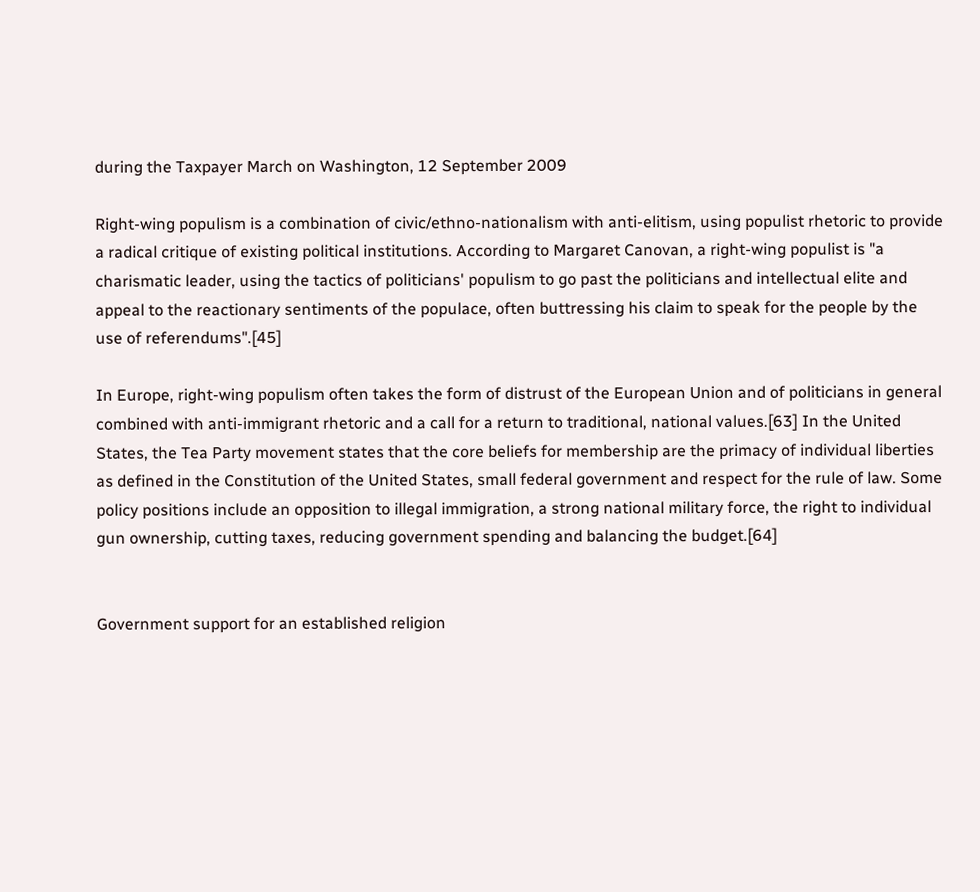during the Taxpayer March on Washington, 12 September 2009

Right-wing populism is a combination of civic/ethno-nationalism with anti-elitism, using populist rhetoric to provide a radical critique of existing political institutions. According to Margaret Canovan, a right-wing populist is "a charismatic leader, using the tactics of politicians' populism to go past the politicians and intellectual elite and appeal to the reactionary sentiments of the populace, often buttressing his claim to speak for the people by the use of referendums".[45]

In Europe, right-wing populism often takes the form of distrust of the European Union and of politicians in general combined with anti-immigrant rhetoric and a call for a return to traditional, national values.[63] In the United States, the Tea Party movement states that the core beliefs for membership are the primacy of individual liberties as defined in the Constitution of the United States, small federal government and respect for the rule of law. Some policy positions include an opposition to illegal immigration, a strong national military force, the right to individual gun ownership, cutting taxes, reducing government spending and balancing the budget.[64]


Government support for an established religion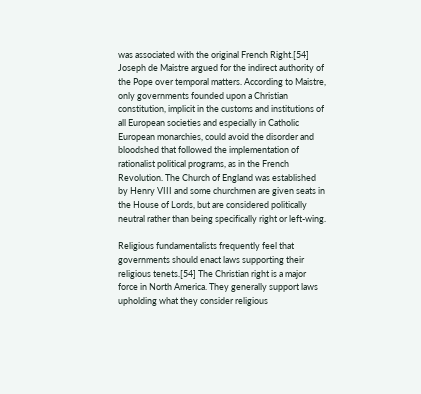was associated with the original French Right.[54] Joseph de Maistre argued for the indirect authority of the Pope over temporal matters. According to Maistre, only governments founded upon a Christian constitution, implicit in the customs and institutions of all European societies and especially in Catholic European monarchies, could avoid the disorder and bloodshed that followed the implementation of rationalist political programs, as in the French Revolution. The Church of England was established by Henry VIII and some churchmen are given seats in the House of Lords, but are considered politically neutral rather than being specifically right or left-wing.

Religious fundamentalists frequently feel that governments should enact laws supporting their religious tenets.[54] The Christian right is a major force in North America. They generally support laws upholding what they consider religious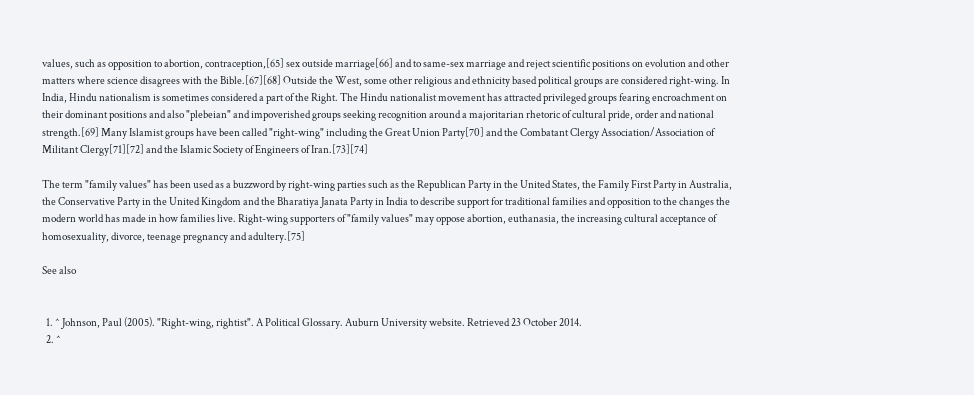values, such as opposition to abortion, contraception,[65] sex outside marriage[66] and to same-sex marriage and reject scientific positions on evolution and other matters where science disagrees with the Bible.[67][68] Outside the West, some other religious and ethnicity based political groups are considered right-wing. In India, Hindu nationalism is sometimes considered a part of the Right. The Hindu nationalist movement has attracted privileged groups fearing encroachment on their dominant positions and also "plebeian" and impoverished groups seeking recognition around a majoritarian rhetoric of cultural pride, order and national strength.[69] Many Islamist groups have been called "right-wing" including the Great Union Party[70] and the Combatant Clergy Association/Association of Militant Clergy[71][72] and the Islamic Society of Engineers of Iran.[73][74]

The term "family values" has been used as a buzzword by right-wing parties such as the Republican Party in the United States, the Family First Party in Australia, the Conservative Party in the United Kingdom and the Bharatiya Janata Party in India to describe support for traditional families and opposition to the changes the modern world has made in how families live. Right-wing supporters of "family values" may oppose abortion, euthanasia, the increasing cultural acceptance of homosexuality, divorce, teenage pregnancy and adultery.[75]

See also


  1. ^ Johnson, Paul (2005). "Right-wing, rightist". A Political Glossary. Auburn University website. Retrieved 23 October 2014.
  2. ^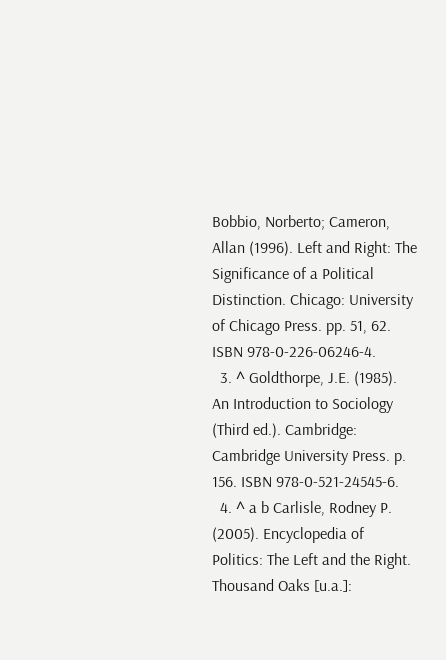Bobbio, Norberto; Cameron, Allan (1996). Left and Right: The Significance of a Political Distinction. Chicago: University of Chicago Press. pp. 51, 62. ISBN 978-0-226-06246-4.
  3. ^ Goldthorpe, J.E. (1985). An Introduction to Sociology (Third ed.). Cambridge: Cambridge University Press. p. 156. ISBN 978-0-521-24545-6.
  4. ^ a b Carlisle, Rodney P. (2005). Encyclopedia of Politics: The Left and the Right. Thousand Oaks [u.a.]: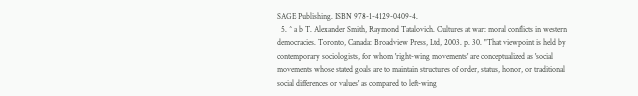SAGE Publishing. ISBN 978-1-4129-0409-4.
  5. ^ a b T. Alexander Smith, Raymond Tatalovich. Cultures at war: moral conflicts in western democracies. Toronto, Canada: Broadview Press, Ltd, 2003. p. 30. "That viewpoint is held by contemporary sociologists, for whom 'right-wing movements' are conceptualized as 'social movements whose stated goals are to maintain structures of order, status, honor, or traditional social differences or values' as compared to left-wing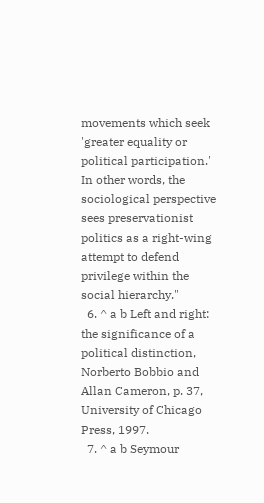movements which seek 'greater equality or political participation.' In other words, the sociological perspective sees preservationist politics as a right-wing attempt to defend privilege within the social hierarchy."
  6. ^ a b Left and right: the significance of a political distinction, Norberto Bobbio and Allan Cameron, p. 37, University of Chicago Press, 1997.
  7. ^ a b Seymour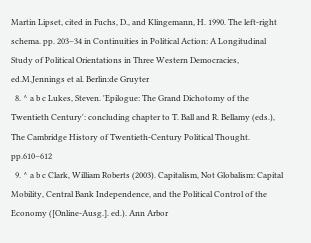Martin Lipset, cited in Fuchs, D., and Klingemann, H. 1990. The left-right schema. pp. 203–34 in Continuities in Political Action: A Longitudinal Study of Political Orientations in Three Western Democracies, ed.M.Jennings et al. Berlin:de Gruyter
  8. ^ a b c Lukes, Steven. 'Epilogue: The Grand Dichotomy of the Twentieth Century': concluding chapter to T. Ball and R. Bellamy (eds.), The Cambridge History of Twentieth-Century Political Thought. pp.610–612
  9. ^ a b c Clark, William Roberts (2003). Capitalism, Not Globalism: Capital Mobility, Central Bank Independence, and the Political Control of the Economy ([Online-Ausg.]. ed.). Ann Arbor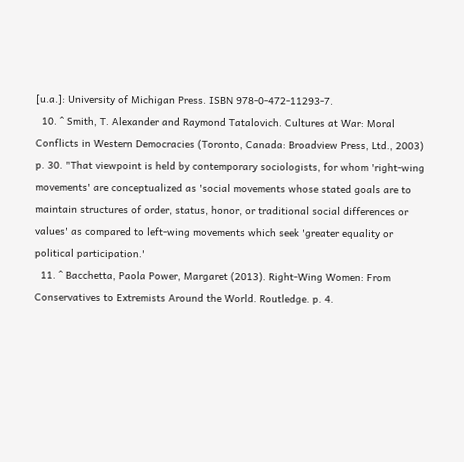[u.a.]: University of Michigan Press. ISBN 978-0-472-11293-7.
  10. ^ Smith, T. Alexander and Raymond Tatalovich. Cultures at War: Moral Conflicts in Western Democracies (Toronto, Canada: Broadview Press, Ltd., 2003) p. 30. "That viewpoint is held by contemporary sociologists, for whom 'right-wing movements' are conceptualized as 'social movements whose stated goals are to maintain structures of order, status, honor, or traditional social differences or values' as compared to left-wing movements which seek 'greater equality or political participation.'
  11. ^ Bacchetta, Paola Power, Margaret (2013). Right-Wing Women: From Conservatives to Extremists Around the World. Routledge. p. 4.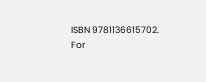ISBN 9781136615702. For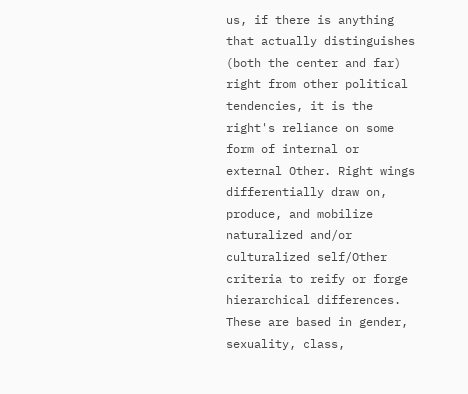us, if there is anything that actually distinguishes (both the center and far) right from other political tendencies, it is the right's reliance on some form of internal or external Other. Right wings differentially draw on, produce, and mobilize naturalized and/or culturalized self/Other criteria to reify or forge hierarchical differences. These are based in gender, sexuality, class,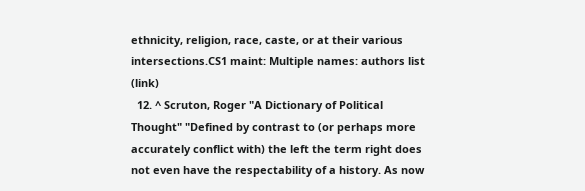ethnicity, religion, race, caste, or at their various intersections.CS1 maint: Multiple names: authors list (link)
  12. ^ Scruton, Roger "A Dictionary of Political Thought" "Defined by contrast to (or perhaps more accurately conflict with) the left the term right does not even have the respectability of a history. As now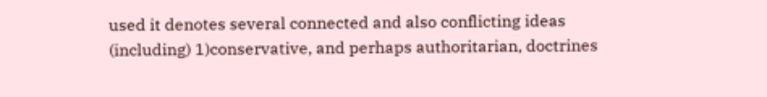used it denotes several connected and also conflicting ideas (including) 1)conservative, and perhaps authoritarian, doctrines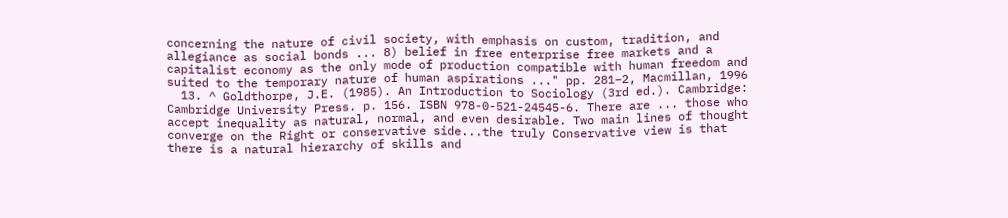concerning the nature of civil society, with emphasis on custom, tradition, and allegiance as social bonds ... 8) belief in free enterprise free markets and a capitalist economy as the only mode of production compatible with human freedom and suited to the temporary nature of human aspirations ..." pp. 281–2, Macmillan, 1996
  13. ^ Goldthorpe, J.E. (1985). An Introduction to Sociology (3rd ed.). Cambridge: Cambridge University Press. p. 156. ISBN 978-0-521-24545-6. There are ... those who accept inequality as natural, normal, and even desirable. Two main lines of thought converge on the Right or conservative side...the truly Conservative view is that there is a natural hierarchy of skills and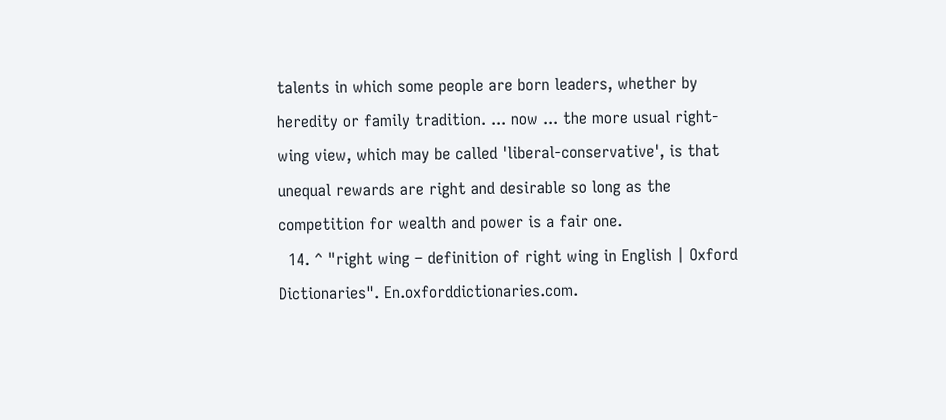talents in which some people are born leaders, whether by heredity or family tradition. ... now ... the more usual right-wing view, which may be called 'liberal-conservative', is that unequal rewards are right and desirable so long as the competition for wealth and power is a fair one.
  14. ^ "right wing – definition of right wing in English | Oxford Dictionaries". En.oxforddictionaries.com.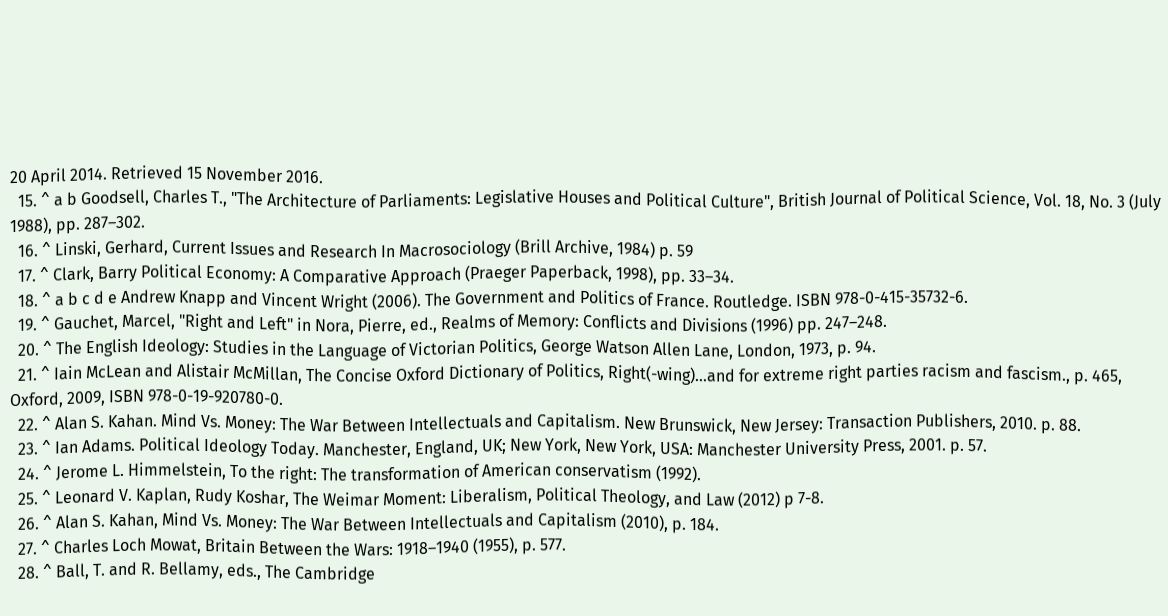20 April 2014. Retrieved 15 November 2016.
  15. ^ a b Goodsell, Charles T., "The Architecture of Parliaments: Legislative Houses and Political Culture", British Journal of Political Science, Vol. 18, No. 3 (July 1988), pp. 287–302.
  16. ^ Linski, Gerhard, Current Issues and Research In Macrosociology (Brill Archive, 1984) p. 59
  17. ^ Clark, Barry Political Economy: A Comparative Approach (Praeger Paperback, 1998), pp. 33–34.
  18. ^ a b c d e Andrew Knapp and Vincent Wright (2006). The Government and Politics of France. Routledge. ISBN 978-0-415-35732-6.
  19. ^ Gauchet, Marcel, "Right and Left" in Nora, Pierre, ed., Realms of Memory: Conflicts and Divisions (1996) pp. 247–248.
  20. ^ The English Ideology: Studies in the Language of Victorian Politics, George Watson Allen Lane, London, 1973, p. 94.
  21. ^ Iain McLean and Alistair McMillan, The Concise Oxford Dictionary of Politics, Right(-wing)...and for extreme right parties racism and fascism., p. 465, Oxford, 2009, ISBN 978-0-19-920780-0.
  22. ^ Alan S. Kahan. Mind Vs. Money: The War Between Intellectuals and Capitalism. New Brunswick, New Jersey: Transaction Publishers, 2010. p. 88.
  23. ^ Ian Adams. Political Ideology Today. Manchester, England, UK; New York, New York, USA: Manchester University Press, 2001. p. 57.
  24. ^ Jerome L. Himmelstein, To the right: The transformation of American conservatism (1992).
  25. ^ Leonard V. Kaplan, Rudy Koshar, The Weimar Moment: Liberalism, Political Theology, and Law (2012) p 7-8.
  26. ^ Alan S. Kahan, Mind Vs. Money: The War Between Intellectuals and Capitalism (2010), p. 184.
  27. ^ Charles Loch Mowat, Britain Between the Wars: 1918–1940 (1955), p. 577.
  28. ^ Ball, T. and R. Bellamy, eds., The Cambridge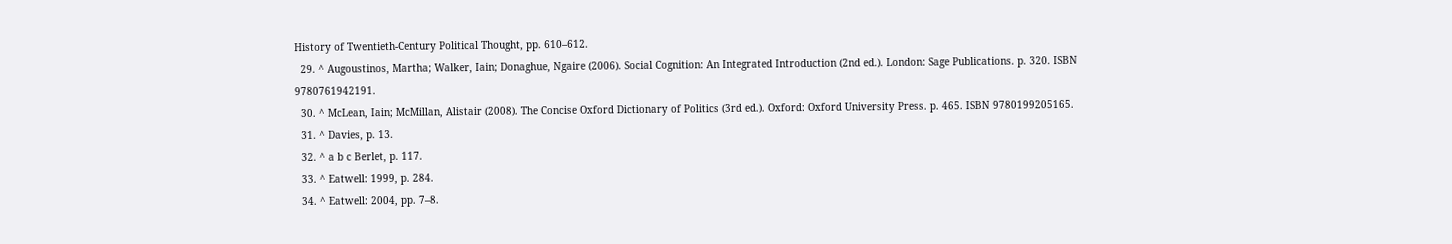History of Twentieth-Century Political Thought, pp. 610–612.
  29. ^ Augoustinos, Martha; Walker, Iain; Donaghue, Ngaire (2006). Social Cognition: An Integrated Introduction (2nd ed.). London: Sage Publications. p. 320. ISBN 9780761942191.
  30. ^ McLean, Iain; McMillan, Alistair (2008). The Concise Oxford Dictionary of Politics (3rd ed.). Oxford: Oxford University Press. p. 465. ISBN 9780199205165.
  31. ^ Davies, p. 13.
  32. ^ a b c Berlet, p. 117.
  33. ^ Eatwell: 1999, p. 284.
  34. ^ Eatwell: 2004, pp. 7–8.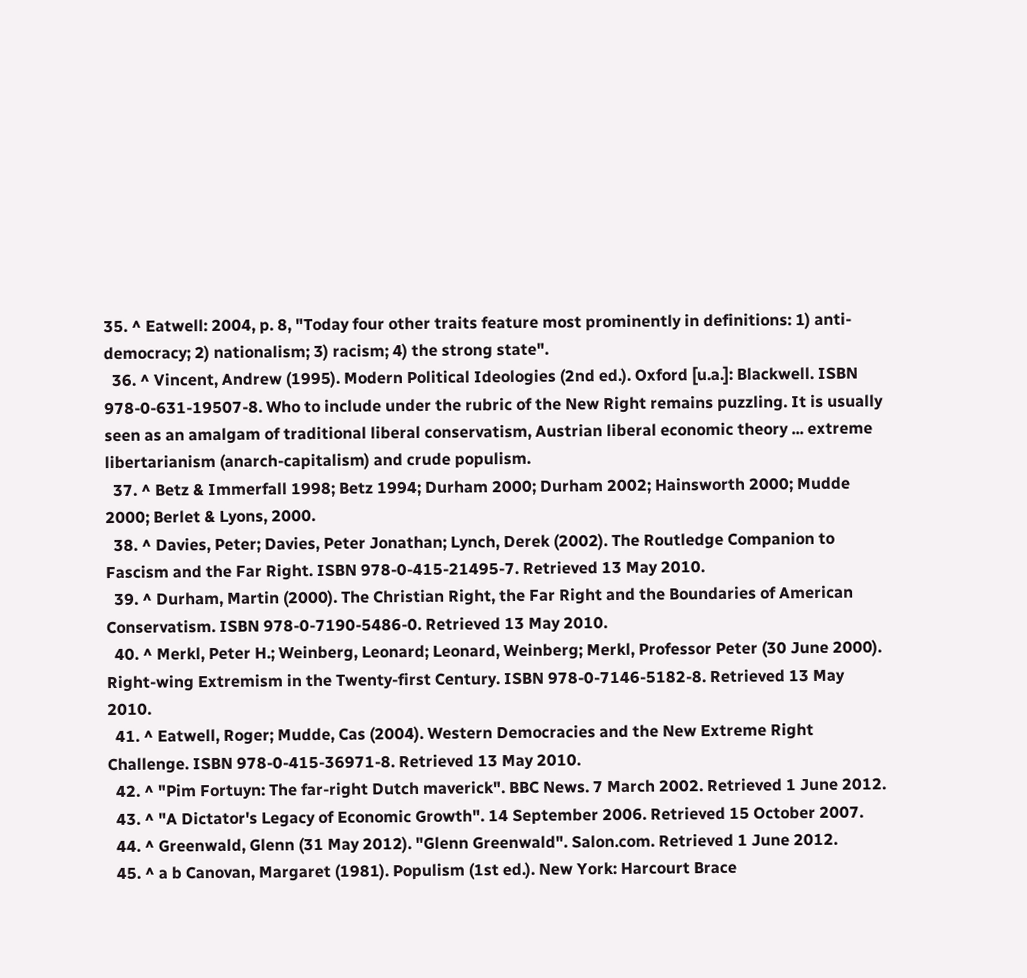35. ^ Eatwell: 2004, p. 8, "Today four other traits feature most prominently in definitions: 1) anti-democracy; 2) nationalism; 3) racism; 4) the strong state".
  36. ^ Vincent, Andrew (1995). Modern Political Ideologies (2nd ed.). Oxford [u.a.]: Blackwell. ISBN 978-0-631-19507-8. Who to include under the rubric of the New Right remains puzzling. It is usually seen as an amalgam of traditional liberal conservatism, Austrian liberal economic theory ... extreme libertarianism (anarch-capitalism) and crude populism.
  37. ^ Betz & Immerfall 1998; Betz 1994; Durham 2000; Durham 2002; Hainsworth 2000; Mudde 2000; Berlet & Lyons, 2000.
  38. ^ Davies, Peter; Davies, Peter Jonathan; Lynch, Derek (2002). The Routledge Companion to Fascism and the Far Right. ISBN 978-0-415-21495-7. Retrieved 13 May 2010.
  39. ^ Durham, Martin (2000). The Christian Right, the Far Right and the Boundaries of American Conservatism. ISBN 978-0-7190-5486-0. Retrieved 13 May 2010.
  40. ^ Merkl, Peter H.; Weinberg, Leonard; Leonard, Weinberg; Merkl, Professor Peter (30 June 2000). Right-wing Extremism in the Twenty-first Century. ISBN 978-0-7146-5182-8. Retrieved 13 May 2010.
  41. ^ Eatwell, Roger; Mudde, Cas (2004). Western Democracies and the New Extreme Right Challenge. ISBN 978-0-415-36971-8. Retrieved 13 May 2010.
  42. ^ "Pim Fortuyn: The far-right Dutch maverick". BBC News. 7 March 2002. Retrieved 1 June 2012.
  43. ^ "A Dictator's Legacy of Economic Growth". 14 September 2006. Retrieved 15 October 2007.
  44. ^ Greenwald, Glenn (31 May 2012). "Glenn Greenwald". Salon.com. Retrieved 1 June 2012.
  45. ^ a b Canovan, Margaret (1981). Populism (1st ed.). New York: Harcourt Brace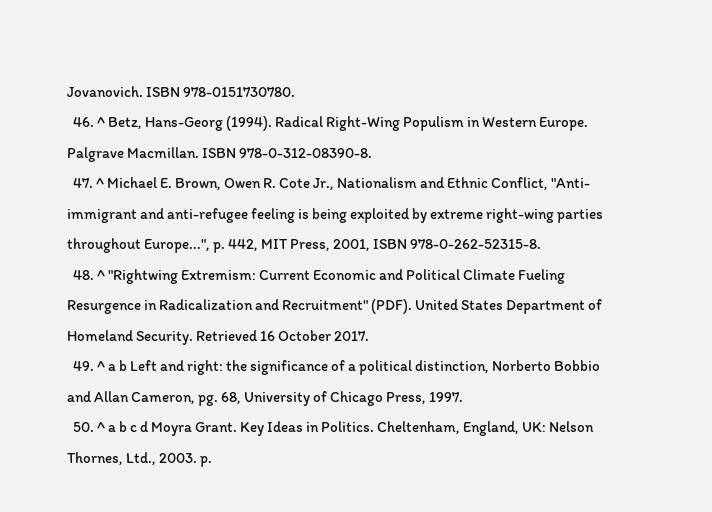Jovanovich. ISBN 978-0151730780.
  46. ^ Betz, Hans-Georg (1994). Radical Right-Wing Populism in Western Europe. Palgrave Macmillan. ISBN 978-0-312-08390-8.
  47. ^ Michael E. Brown, Owen R. Cote Jr., Nationalism and Ethnic Conflict, "Anti-immigrant and anti-refugee feeling is being exploited by extreme right-wing parties throughout Europe...", p. 442, MIT Press, 2001, ISBN 978-0-262-52315-8.
  48. ^ "Rightwing Extremism: Current Economic and Political Climate Fueling Resurgence in Radicalization and Recruitment" (PDF). United States Department of Homeland Security. Retrieved 16 October 2017.
  49. ^ a b Left and right: the significance of a political distinction, Norberto Bobbio and Allan Cameron, pg. 68, University of Chicago Press, 1997.
  50. ^ a b c d Moyra Grant. Key Ideas in Politics. Cheltenham, England, UK: Nelson Thornes, Ltd., 2003. p.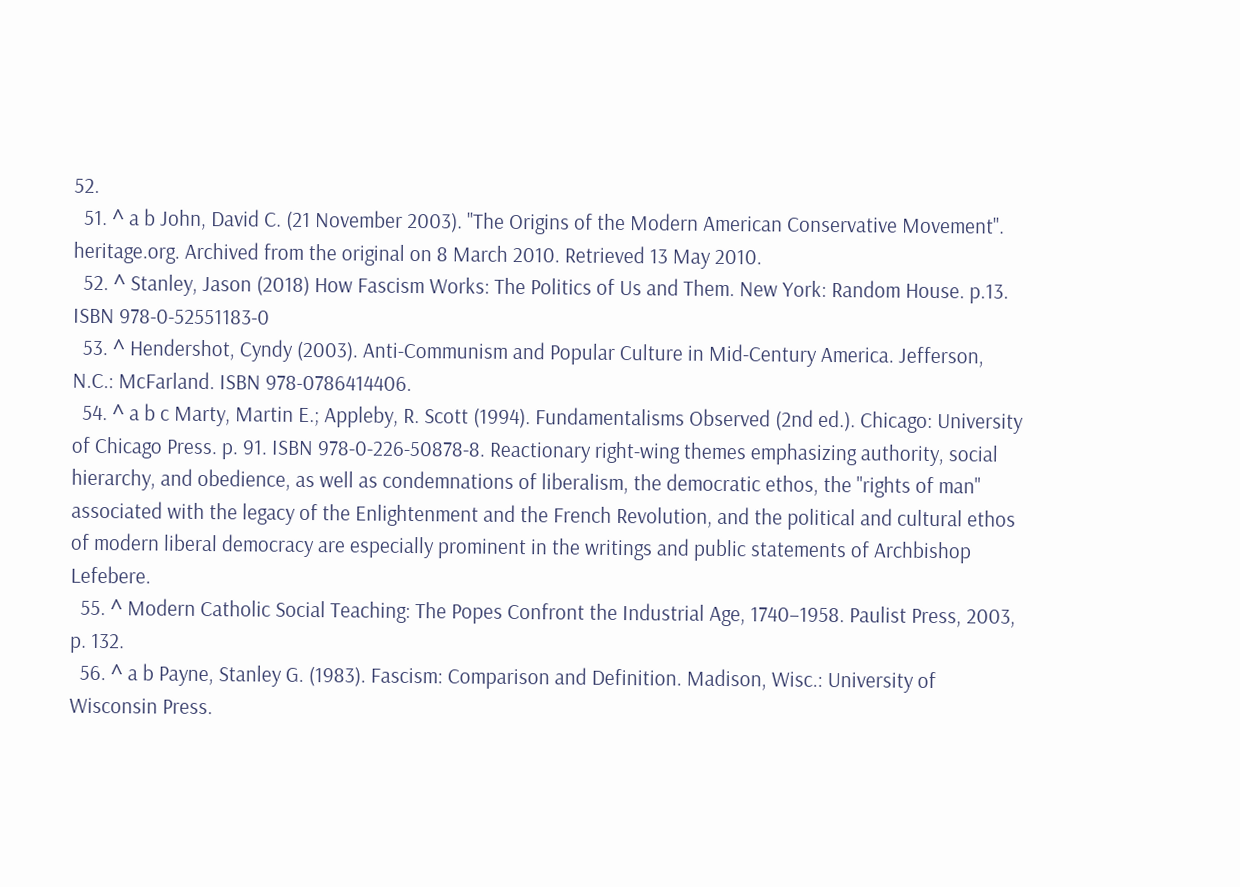52.
  51. ^ a b John, David C. (21 November 2003). "The Origins of the Modern American Conservative Movement". heritage.org. Archived from the original on 8 March 2010. Retrieved 13 May 2010.
  52. ^ Stanley, Jason (2018) How Fascism Works: The Politics of Us and Them. New York: Random House. p.13. ISBN 978-0-52551183-0
  53. ^ Hendershot, Cyndy (2003). Anti-Communism and Popular Culture in Mid-Century America. Jefferson, N.C.: McFarland. ISBN 978-0786414406.
  54. ^ a b c Marty, Martin E.; Appleby, R. Scott (1994). Fundamentalisms Observed (2nd ed.). Chicago: University of Chicago Press. p. 91. ISBN 978-0-226-50878-8. Reactionary right-wing themes emphasizing authority, social hierarchy, and obedience, as well as condemnations of liberalism, the democratic ethos, the "rights of man" associated with the legacy of the Enlightenment and the French Revolution, and the political and cultural ethos of modern liberal democracy are especially prominent in the writings and public statements of Archbishop Lefebere.
  55. ^ Modern Catholic Social Teaching: The Popes Confront the Industrial Age, 1740–1958. Paulist Press, 2003, p. 132.
  56. ^ a b Payne, Stanley G. (1983). Fascism: Comparison and Definition. Madison, Wisc.: University of Wisconsin Press.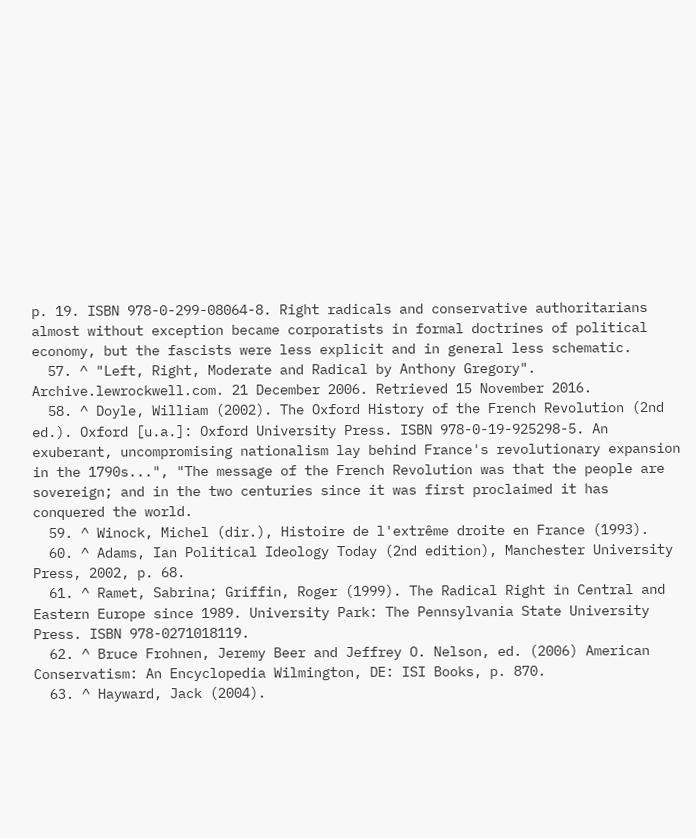p. 19. ISBN 978-0-299-08064-8. Right radicals and conservative authoritarians almost without exception became corporatists in formal doctrines of political economy, but the fascists were less explicit and in general less schematic.
  57. ^ "Left, Right, Moderate and Radical by Anthony Gregory". Archive.lewrockwell.com. 21 December 2006. Retrieved 15 November 2016.
  58. ^ Doyle, William (2002). The Oxford History of the French Revolution (2nd ed.). Oxford [u.a.]: Oxford University Press. ISBN 978-0-19-925298-5. An exuberant, uncompromising nationalism lay behind France's revolutionary expansion in the 1790s...", "The message of the French Revolution was that the people are sovereign; and in the two centuries since it was first proclaimed it has conquered the world.
  59. ^ Winock, Michel (dir.), Histoire de l'extrême droite en France (1993).
  60. ^ Adams, Ian Political Ideology Today (2nd edition), Manchester University Press, 2002, p. 68.
  61. ^ Ramet, Sabrina; Griffin, Roger (1999). The Radical Right in Central and Eastern Europe since 1989. University Park: The Pennsylvania State University Press. ISBN 978-0271018119.
  62. ^ Bruce Frohnen, Jeremy Beer and Jeffrey O. Nelson, ed. (2006) American Conservatism: An Encyclopedia Wilmington, DE: ISI Books, p. 870.
  63. ^ Hayward, Jack (2004).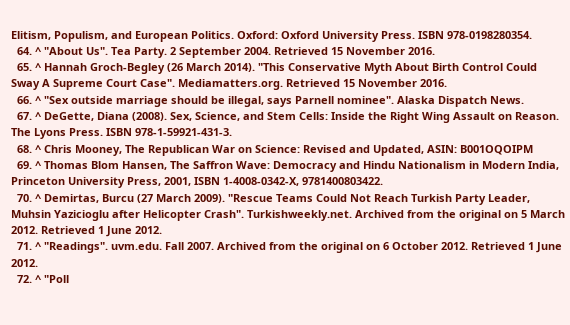Elitism, Populism, and European Politics. Oxford: Oxford University Press. ISBN 978-0198280354.
  64. ^ "About Us". Tea Party. 2 September 2004. Retrieved 15 November 2016.
  65. ^ Hannah Groch-Begley (26 March 2014). "This Conservative Myth About Birth Control Could Sway A Supreme Court Case". Mediamatters.org. Retrieved 15 November 2016.
  66. ^ "Sex outside marriage should be illegal, says Parnell nominee". Alaska Dispatch News.
  67. ^ DeGette, Diana (2008). Sex, Science, and Stem Cells: Inside the Right Wing Assault on Reason. The Lyons Press. ISBN 978-1-59921-431-3.
  68. ^ Chris Mooney, The Republican War on Science: Revised and Updated, ASIN: B001OQOIPM
  69. ^ Thomas Blom Hansen, The Saffron Wave: Democracy and Hindu Nationalism in Modern India, Princeton University Press, 2001, ISBN 1-4008-0342-X, 9781400803422.
  70. ^ Demirtas, Burcu (27 March 2009). "Rescue Teams Could Not Reach Turkish Party Leader, Muhsin Yazicioglu after Helicopter Crash". Turkishweekly.net. Archived from the original on 5 March 2012. Retrieved 1 June 2012.
  71. ^ "Readings". uvm.edu. Fall 2007. Archived from the original on 6 October 2012. Retrieved 1 June 2012.
  72. ^ "Poll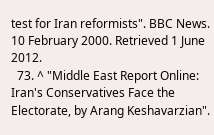test for Iran reformists". BBC News. 10 February 2000. Retrieved 1 June 2012.
  73. ^ "Middle East Report Online: Iran's Conservatives Face the Electorate, by Arang Keshavarzian".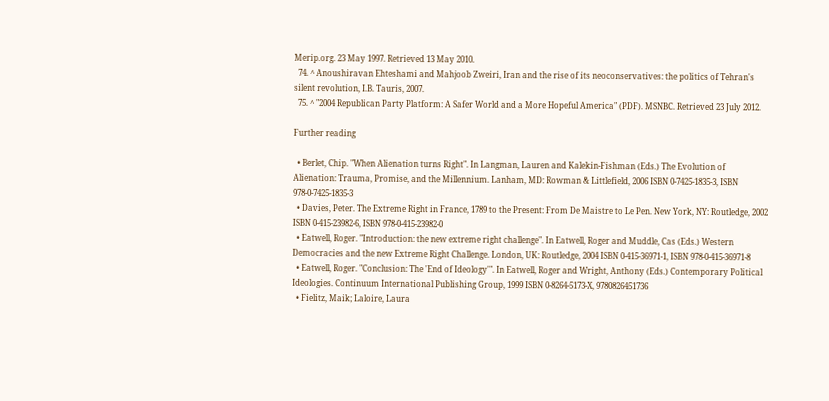Merip.org. 23 May 1997. Retrieved 13 May 2010.
  74. ^ Anoushiravan Ehteshami and Mahjoob Zweiri, Iran and the rise of its neoconservatives: the politics of Tehran's silent revolution, I.B. Tauris, 2007.
  75. ^ "2004 Republican Party Platform: A Safer World and a More Hopeful America" (PDF). MSNBC. Retrieved 23 July 2012.

Further reading

  • Berlet, Chip. "When Alienation turns Right". In Langman, Lauren and Kalekin-Fishman (Eds.) The Evolution of Alienation: Trauma, Promise, and the Millennium. Lanham, MD: Rowman & Littlefield, 2006 ISBN 0-7425-1835-3, ISBN 978-0-7425-1835-3
  • Davies, Peter. The Extreme Right in France, 1789 to the Present: From De Maistre to Le Pen. New York, NY: Routledge, 2002 ISBN 0-415-23982-6, ISBN 978-0-415-23982-0
  • Eatwell, Roger. "Introduction: the new extreme right challenge". In Eatwell, Roger and Muddle, Cas (Eds.) Western Democracies and the new Extreme Right Challenge. London, UK: Routledge, 2004 ISBN 0-415-36971-1, ISBN 978-0-415-36971-8
  • Eatwell, Roger. "Conclusion: The 'End of Ideology'". In Eatwell, Roger and Wright, Anthony (Eds.) Contemporary Political Ideologies. Continuum International Publishing Group, 1999 ISBN 0-8264-5173-X, 9780826451736
  • Fielitz, Maik; Laloire, Laura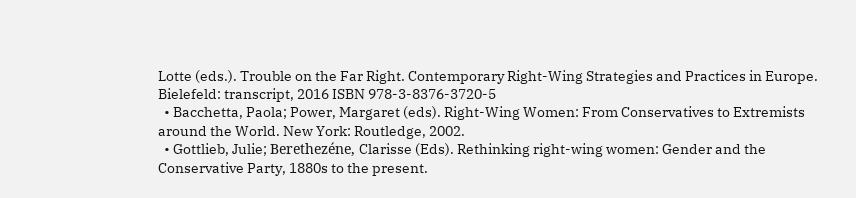Lotte (eds.). Trouble on the Far Right. Contemporary Right-Wing Strategies and Practices in Europe. Bielefeld: transcript, 2016 ISBN 978-3-8376-3720-5
  • Bacchetta, Paola; Power, Margaret (eds). Right-Wing Women: From Conservatives to Extremists around the World. New York: Routledge, 2002.
  • Gottlieb, Julie; Berethezéne, Clarisse (Eds). Rethinking right-wing women: Gender and the Conservative Party, 1880s to the present.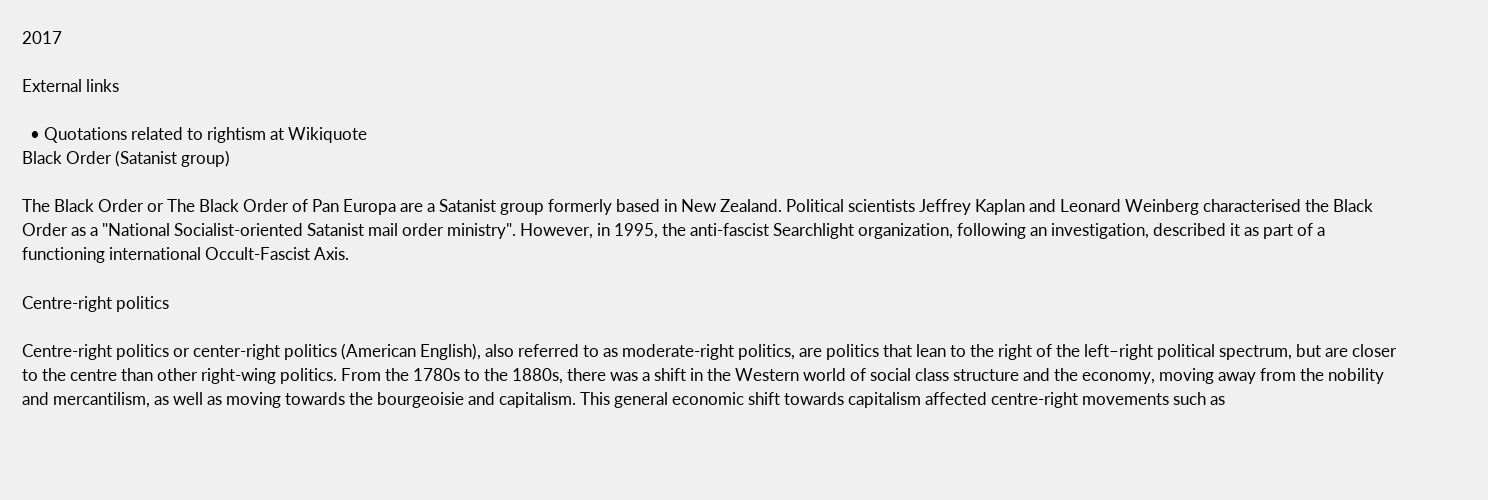2017

External links

  • Quotations related to rightism at Wikiquote
Black Order (Satanist group)

The Black Order or The Black Order of Pan Europa are a Satanist group formerly based in New Zealand. Political scientists Jeffrey Kaplan and Leonard Weinberg characterised the Black Order as a "National Socialist-oriented Satanist mail order ministry". However, in 1995, the anti-fascist Searchlight organization, following an investigation, described it as part of a functioning international Occult-Fascist Axis.

Centre-right politics

Centre-right politics or center-right politics (American English), also referred to as moderate-right politics, are politics that lean to the right of the left–right political spectrum, but are closer to the centre than other right-wing politics. From the 1780s to the 1880s, there was a shift in the Western world of social class structure and the economy, moving away from the nobility and mercantilism, as well as moving towards the bourgeoisie and capitalism. This general economic shift towards capitalism affected centre-right movements such as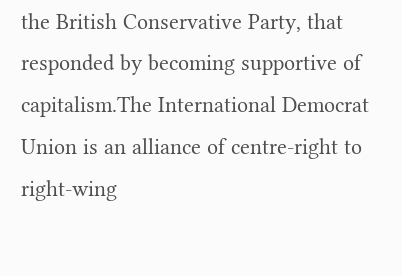the British Conservative Party, that responded by becoming supportive of capitalism.The International Democrat Union is an alliance of centre-right to right-wing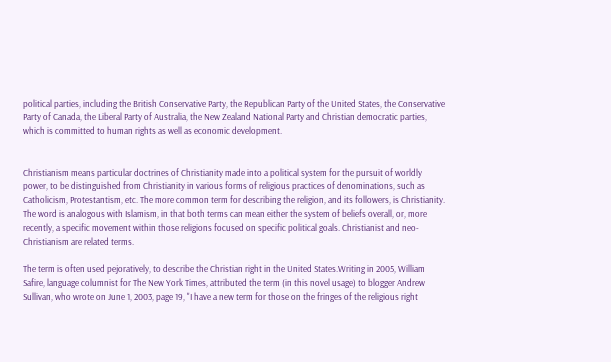political parties, including the British Conservative Party, the Republican Party of the United States, the Conservative Party of Canada, the Liberal Party of Australia, the New Zealand National Party and Christian democratic parties, which is committed to human rights as well as economic development.


Christianism means particular doctrines of Christianity made into a political system for the pursuit of worldly power, to be distinguished from Christianity in various forms of religious practices of denominations, such as Catholicism, Protestantism, etc. The more common term for describing the religion, and its followers, is Christianity. The word is analogous with Islamism, in that both terms can mean either the system of beliefs overall, or, more recently, a specific movement within those religions focused on specific political goals. Christianist and neo-Christianism are related terms.

The term is often used pejoratively, to describe the Christian right in the United States.Writing in 2005, William Safire, language columnist for The New York Times, attributed the term (in this novel usage) to blogger Andrew Sullivan, who wrote on June 1, 2003, page 19, "I have a new term for those on the fringes of the religious right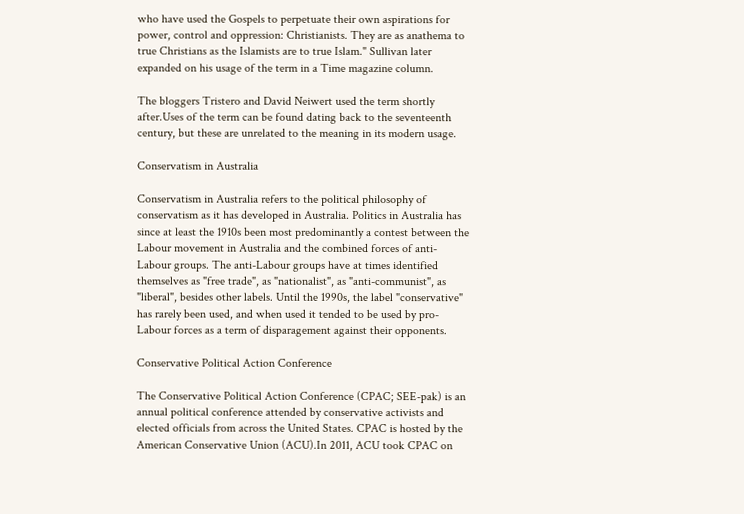who have used the Gospels to perpetuate their own aspirations for power, control and oppression: Christianists. They are as anathema to true Christians as the Islamists are to true Islam." Sullivan later expanded on his usage of the term in a Time magazine column.

The bloggers Tristero and David Neiwert used the term shortly after.Uses of the term can be found dating back to the seventeenth century, but these are unrelated to the meaning in its modern usage.

Conservatism in Australia

Conservatism in Australia refers to the political philosophy of conservatism as it has developed in Australia. Politics in Australia has since at least the 1910s been most predominantly a contest between the Labour movement in Australia and the combined forces of anti-Labour groups. The anti-Labour groups have at times identified themselves as "free trade", as "nationalist", as "anti-communist", as "liberal", besides other labels. Until the 1990s, the label "conservative" has rarely been used, and when used it tended to be used by pro-Labour forces as a term of disparagement against their opponents.

Conservative Political Action Conference

The Conservative Political Action Conference (CPAC; SEE-pak) is an annual political conference attended by conservative activists and elected officials from across the United States. CPAC is hosted by the American Conservative Union (ACU).In 2011, ACU took CPAC on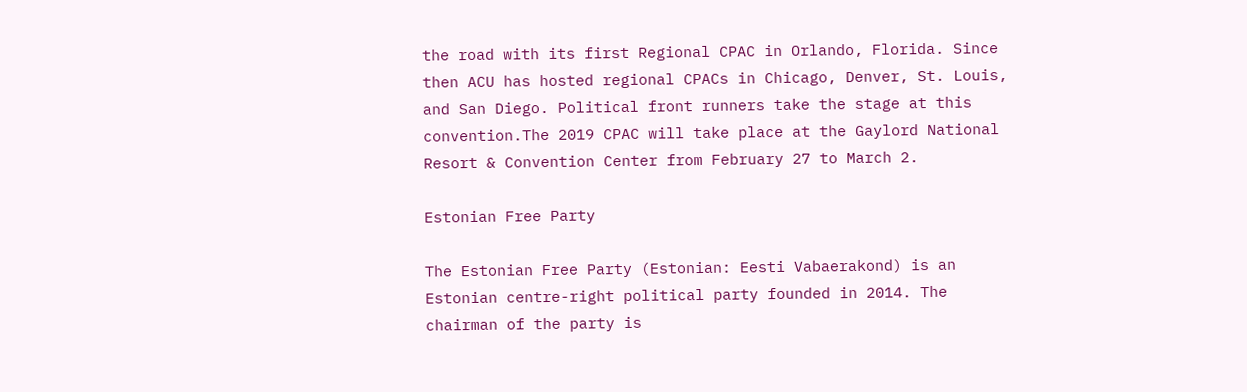the road with its first Regional CPAC in Orlando, Florida. Since then ACU has hosted regional CPACs in Chicago, Denver, St. Louis, and San Diego. Political front runners take the stage at this convention.The 2019 CPAC will take place at the Gaylord National Resort & Convention Center from February 27 to March 2.

Estonian Free Party

The Estonian Free Party (Estonian: Eesti Vabaerakond) is an Estonian centre-right political party founded in 2014. The chairman of the party is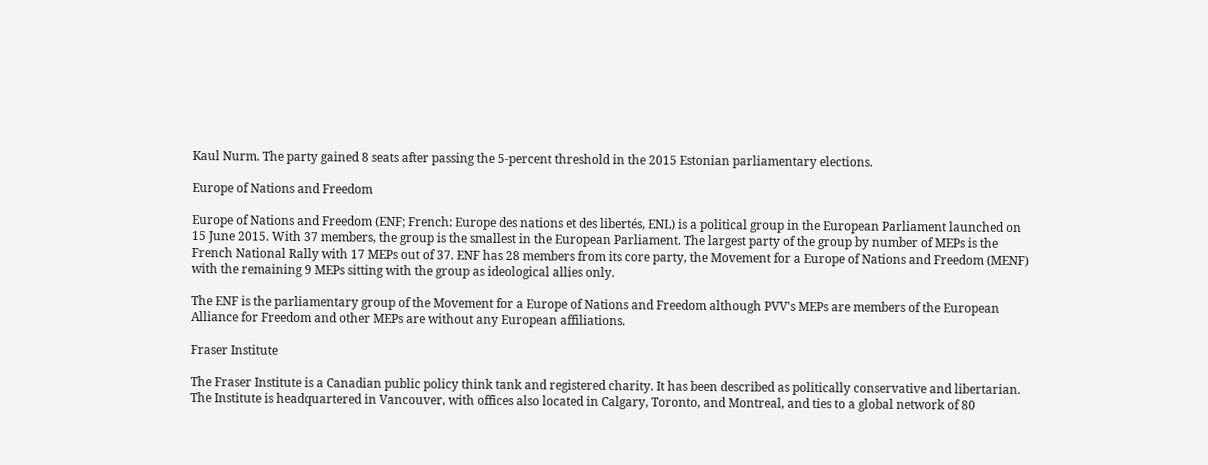Kaul Nurm. The party gained 8 seats after passing the 5-percent threshold in the 2015 Estonian parliamentary elections.

Europe of Nations and Freedom

Europe of Nations and Freedom (ENF; French: Europe des nations et des libertés, ENL) is a political group in the European Parliament launched on 15 June 2015. With 37 members, the group is the smallest in the European Parliament. The largest party of the group by number of MEPs is the French National Rally with 17 MEPs out of 37. ENF has 28 members from its core party, the Movement for a Europe of Nations and Freedom (MENF) with the remaining 9 MEPs sitting with the group as ideological allies only.

The ENF is the parliamentary group of the Movement for a Europe of Nations and Freedom although PVV's MEPs are members of the European Alliance for Freedom and other MEPs are without any European affiliations.

Fraser Institute

The Fraser Institute is a Canadian public policy think tank and registered charity. It has been described as politically conservative and libertarian. The Institute is headquartered in Vancouver, with offices also located in Calgary, Toronto, and Montreal, and ties to a global network of 80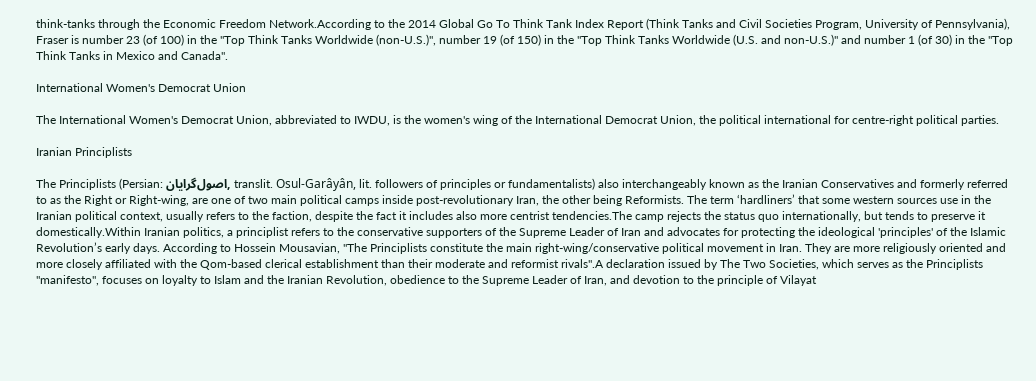think-tanks through the Economic Freedom Network.According to the 2014 Global Go To Think Tank Index Report (Think Tanks and Civil Societies Program, University of Pennsylvania), Fraser is number 23 (of 100) in the "Top Think Tanks Worldwide (non-U.S.)", number 19 (of 150) in the "Top Think Tanks Worldwide (U.S. and non-U.S.)" and number 1 (of 30) in the "Top Think Tanks in Mexico and Canada".

International Women's Democrat Union

The International Women's Democrat Union, abbreviated to IWDU, is the women's wing of the International Democrat Union, the political international for centre-right political parties.

Iranian Principlists

The Principlists (Persian: اصول‌گرایان, translit. Osul-Garâyân, lit. followers of principles or fundamentalists) also interchangeably known as the Iranian Conservatives and formerly referred to as the Right or Right-wing, are one of two main political camps inside post-revolutionary Iran, the other being Reformists. The term ‘hardliners’ that some western sources use in the Iranian political context, usually refers to the faction, despite the fact it includes also more centrist tendencies.The camp rejects the status quo internationally, but tends to preserve it domestically.Within Iranian politics, a principlist refers to the conservative supporters of the Supreme Leader of Iran and advocates for protecting the ideological 'principles' of the Islamic Revolution’s early days. According to Hossein Mousavian, "The Principlists constitute the main right-wing/conservative political movement in Iran. They are more religiously oriented and more closely affiliated with the Qom-based clerical establishment than their moderate and reformist rivals".A declaration issued by The Two Societies, which serves as the Principlists "manifesto", focuses on loyalty to Islam and the Iranian Revolution, obedience to the Supreme Leader of Iran, and devotion to the principle of Vilayat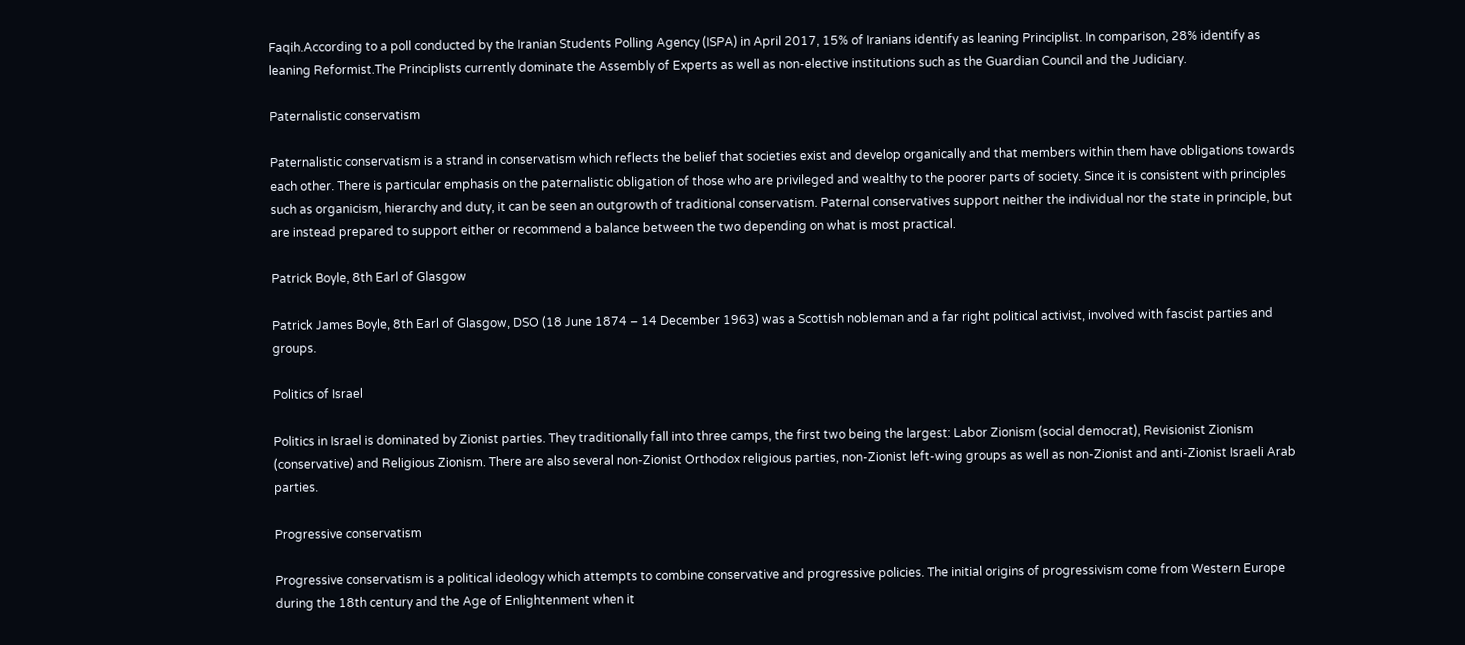Faqih.According to a poll conducted by the Iranian Students Polling Agency (ISPA) in April 2017, 15% of Iranians identify as leaning Principlist. In comparison, 28% identify as leaning Reformist.The Principlists currently dominate the Assembly of Experts as well as non-elective institutions such as the Guardian Council and the Judiciary.

Paternalistic conservatism

Paternalistic conservatism is a strand in conservatism which reflects the belief that societies exist and develop organically and that members within them have obligations towards each other. There is particular emphasis on the paternalistic obligation of those who are privileged and wealthy to the poorer parts of society. Since it is consistent with principles such as organicism, hierarchy and duty, it can be seen an outgrowth of traditional conservatism. Paternal conservatives support neither the individual nor the state in principle, but are instead prepared to support either or recommend a balance between the two depending on what is most practical.

Patrick Boyle, 8th Earl of Glasgow

Patrick James Boyle, 8th Earl of Glasgow, DSO (18 June 1874 – 14 December 1963) was a Scottish nobleman and a far right political activist, involved with fascist parties and groups.

Politics of Israel

Politics in Israel is dominated by Zionist parties. They traditionally fall into three camps, the first two being the largest: Labor Zionism (social democrat), Revisionist Zionism (conservative) and Religious Zionism. There are also several non-Zionist Orthodox religious parties, non-Zionist left-wing groups as well as non-Zionist and anti-Zionist Israeli Arab parties.

Progressive conservatism

Progressive conservatism is a political ideology which attempts to combine conservative and progressive policies. The initial origins of progressivism come from Western Europe during the 18th century and the Age of Enlightenment when it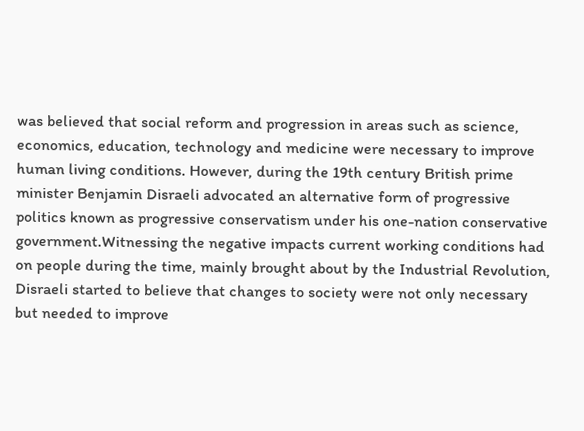was believed that social reform and progression in areas such as science, economics, education, technology and medicine were necessary to improve human living conditions. However, during the 19th century British prime minister Benjamin Disraeli advocated an alternative form of progressive politics known as progressive conservatism under his one-nation conservative government.Witnessing the negative impacts current working conditions had on people during the time, mainly brought about by the Industrial Revolution, Disraeli started to believe that changes to society were not only necessary but needed to improve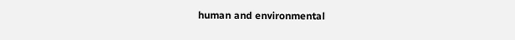human and environmental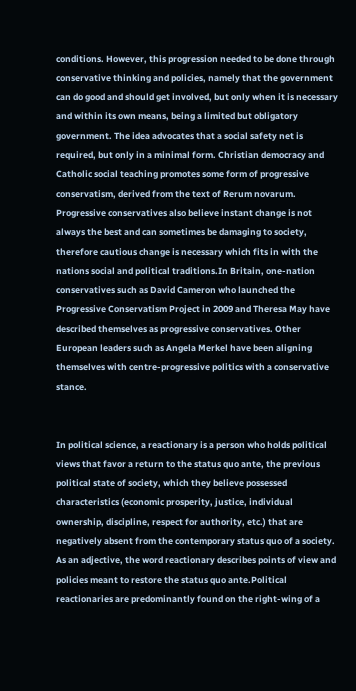conditions. However, this progression needed to be done through conservative thinking and policies, namely that the government can do good and should get involved, but only when it is necessary and within its own means, being a limited but obligatory government. The idea advocates that a social safety net is required, but only in a minimal form. Christian democracy and Catholic social teaching promotes some form of progressive conservatism, derived from the text of Rerum novarum. Progressive conservatives also believe instant change is not always the best and can sometimes be damaging to society, therefore cautious change is necessary which fits in with the nations social and political traditions.In Britain, one-nation conservatives such as David Cameron who launched the Progressive Conservatism Project in 2009 and Theresa May have described themselves as progressive conservatives. Other European leaders such as Angela Merkel have been aligning themselves with centre-progressive politics with a conservative stance.


In political science, a reactionary is a person who holds political views that favor a return to the status quo ante, the previous political state of society, which they believe possessed characteristics (economic prosperity, justice, individual ownership, discipline, respect for authority, etc.) that are negatively absent from the contemporary status quo of a society. As an adjective, the word reactionary describes points of view and policies meant to restore the status quo ante.Political reactionaries are predominantly found on the right-wing of a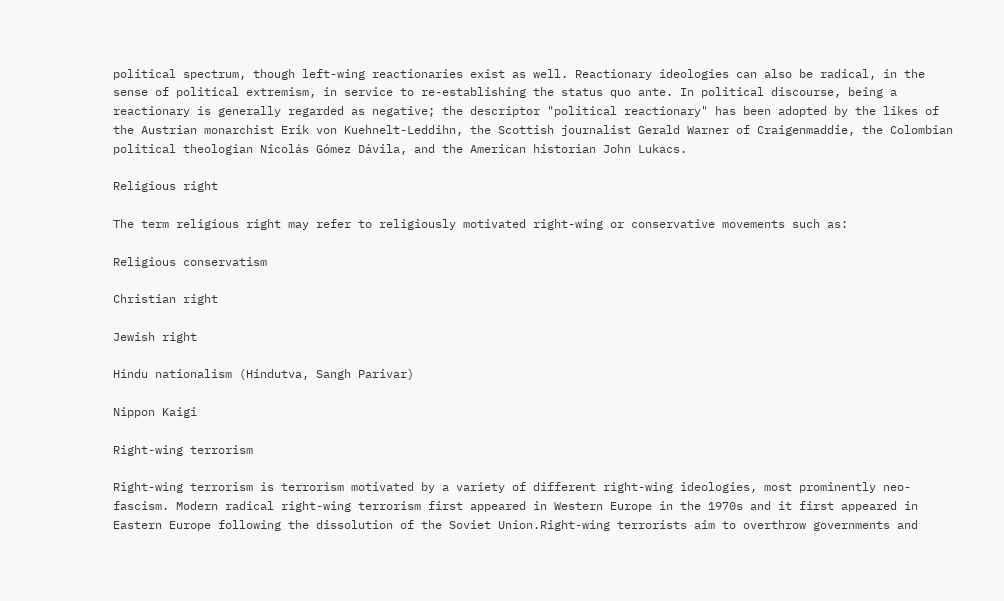political spectrum, though left-wing reactionaries exist as well. Reactionary ideologies can also be radical, in the sense of political extremism, in service to re-establishing the status quo ante. In political discourse, being a reactionary is generally regarded as negative; the descriptor "political reactionary" has been adopted by the likes of the Austrian monarchist Erik von Kuehnelt-Leddihn, the Scottish journalist Gerald Warner of Craigenmaddie, the Colombian political theologian Nicolás Gómez Dávila, and the American historian John Lukacs.

Religious right

The term religious right may refer to religiously motivated right-wing or conservative movements such as:

Religious conservatism

Christian right

Jewish right

Hindu nationalism (Hindutva, Sangh Parivar)

Nippon Kaigi

Right-wing terrorism

Right-wing terrorism is terrorism motivated by a variety of different right-wing ideologies, most prominently neo-fascism. Modern radical right-wing terrorism first appeared in Western Europe in the 1970s and it first appeared in Eastern Europe following the dissolution of the Soviet Union.Right-wing terrorists aim to overthrow governments and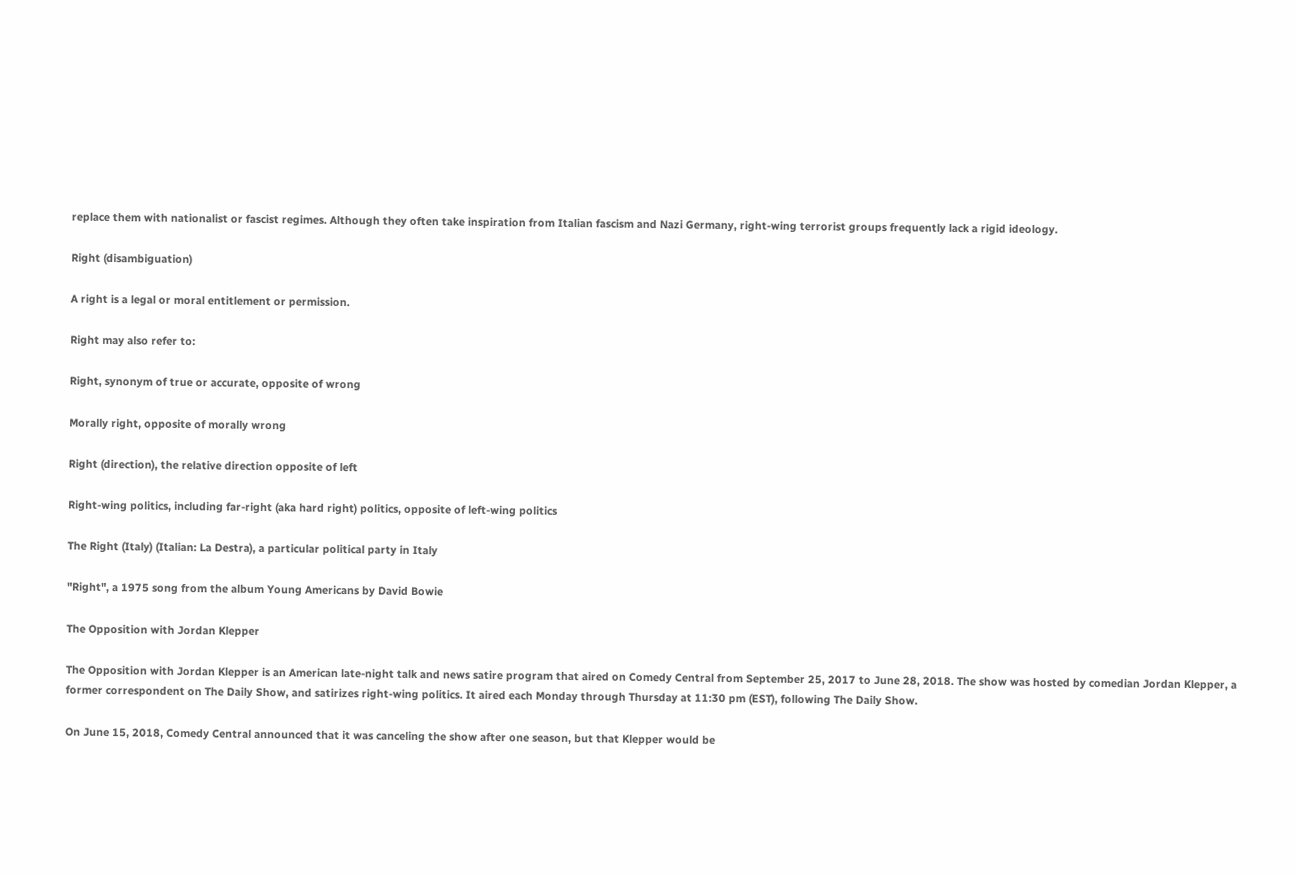replace them with nationalist or fascist regimes. Although they often take inspiration from Italian fascism and Nazi Germany, right-wing terrorist groups frequently lack a rigid ideology.

Right (disambiguation)

A right is a legal or moral entitlement or permission.

Right may also refer to:

Right, synonym of true or accurate, opposite of wrong

Morally right, opposite of morally wrong

Right (direction), the relative direction opposite of left

Right-wing politics, including far-right (aka hard right) politics, opposite of left-wing politics

The Right (Italy) (Italian: La Destra), a particular political party in Italy

"Right", a 1975 song from the album Young Americans by David Bowie

The Opposition with Jordan Klepper

The Opposition with Jordan Klepper is an American late-night talk and news satire program that aired on Comedy Central from September 25, 2017 to June 28, 2018. The show was hosted by comedian Jordan Klepper, a former correspondent on The Daily Show, and satirizes right-wing politics. It aired each Monday through Thursday at 11:30 pm (EST), following The Daily Show.

On June 15, 2018, Comedy Central announced that it was canceling the show after one season, but that Klepper would be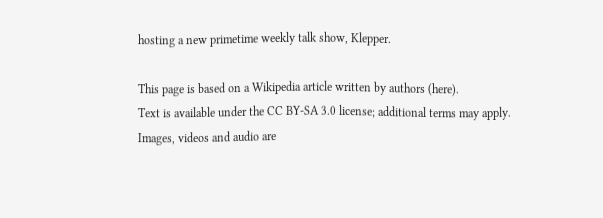hosting a new primetime weekly talk show, Klepper.

This page is based on a Wikipedia article written by authors (here).
Text is available under the CC BY-SA 3.0 license; additional terms may apply.
Images, videos and audio are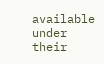available under their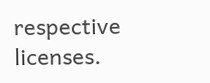respective licenses.